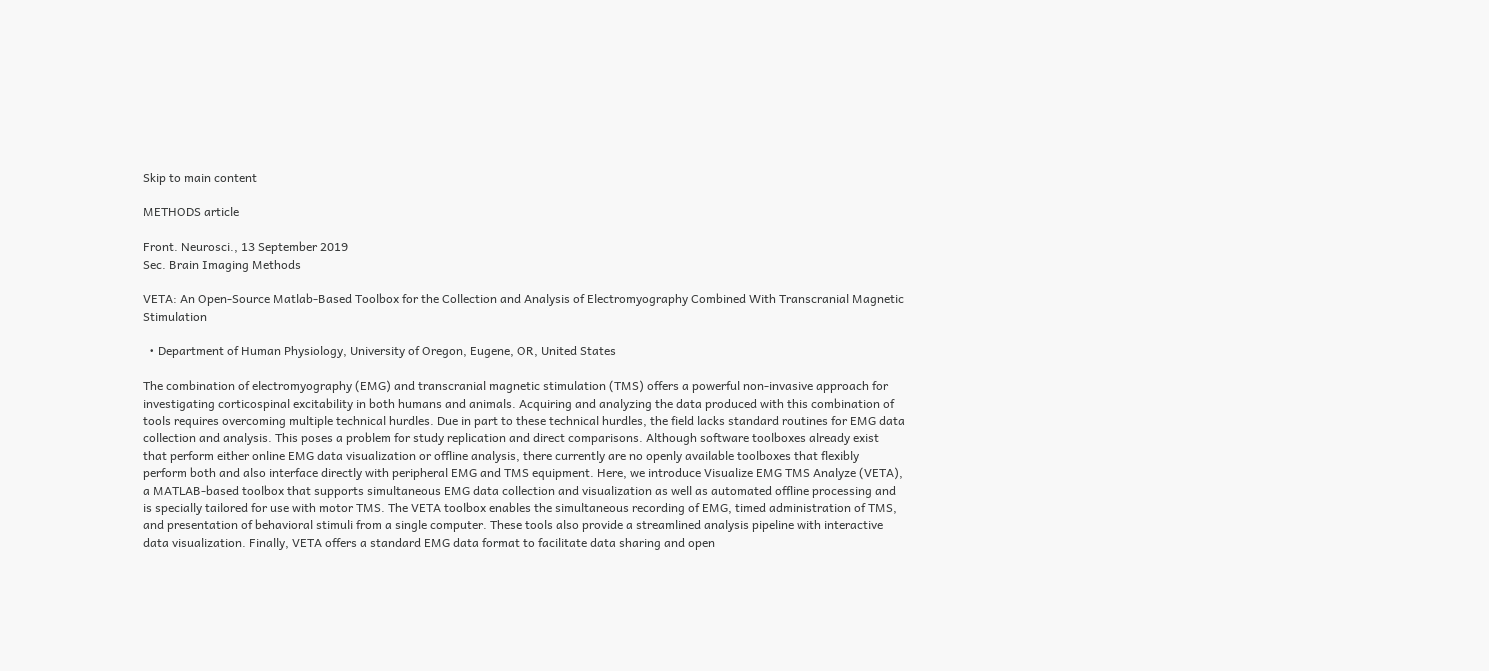Skip to main content

METHODS article

Front. Neurosci., 13 September 2019
Sec. Brain Imaging Methods

VETA: An Open-Source Matlab-Based Toolbox for the Collection and Analysis of Electromyography Combined With Transcranial Magnetic Stimulation

  • Department of Human Physiology, University of Oregon, Eugene, OR, United States

The combination of electromyography (EMG) and transcranial magnetic stimulation (TMS) offers a powerful non-invasive approach for investigating corticospinal excitability in both humans and animals. Acquiring and analyzing the data produced with this combination of tools requires overcoming multiple technical hurdles. Due in part to these technical hurdles, the field lacks standard routines for EMG data collection and analysis. This poses a problem for study replication and direct comparisons. Although software toolboxes already exist that perform either online EMG data visualization or offline analysis, there currently are no openly available toolboxes that flexibly perform both and also interface directly with peripheral EMG and TMS equipment. Here, we introduce Visualize EMG TMS Analyze (VETA), a MATLAB-based toolbox that supports simultaneous EMG data collection and visualization as well as automated offline processing and is specially tailored for use with motor TMS. The VETA toolbox enables the simultaneous recording of EMG, timed administration of TMS, and presentation of behavioral stimuli from a single computer. These tools also provide a streamlined analysis pipeline with interactive data visualization. Finally, VETA offers a standard EMG data format to facilitate data sharing and open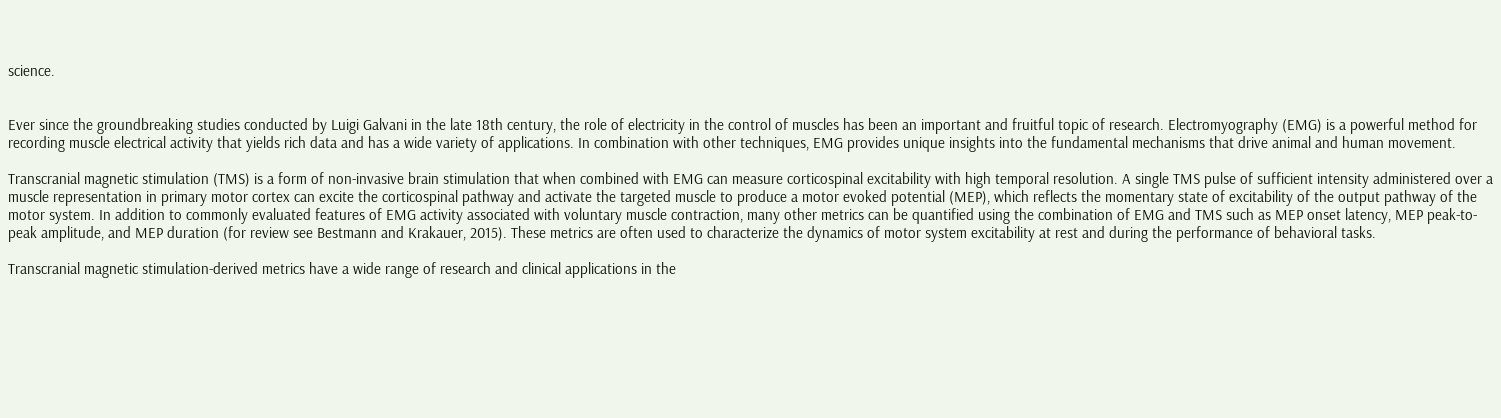science.


Ever since the groundbreaking studies conducted by Luigi Galvani in the late 18th century, the role of electricity in the control of muscles has been an important and fruitful topic of research. Electromyography (EMG) is a powerful method for recording muscle electrical activity that yields rich data and has a wide variety of applications. In combination with other techniques, EMG provides unique insights into the fundamental mechanisms that drive animal and human movement.

Transcranial magnetic stimulation (TMS) is a form of non-invasive brain stimulation that when combined with EMG can measure corticospinal excitability with high temporal resolution. A single TMS pulse of sufficient intensity administered over a muscle representation in primary motor cortex can excite the corticospinal pathway and activate the targeted muscle to produce a motor evoked potential (MEP), which reflects the momentary state of excitability of the output pathway of the motor system. In addition to commonly evaluated features of EMG activity associated with voluntary muscle contraction, many other metrics can be quantified using the combination of EMG and TMS such as MEP onset latency, MEP peak-to-peak amplitude, and MEP duration (for review see Bestmann and Krakauer, 2015). These metrics are often used to characterize the dynamics of motor system excitability at rest and during the performance of behavioral tasks.

Transcranial magnetic stimulation-derived metrics have a wide range of research and clinical applications in the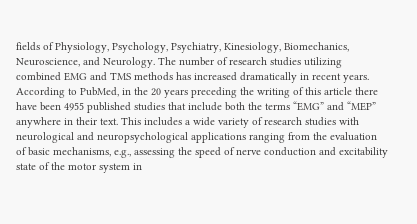fields of Physiology, Psychology, Psychiatry, Kinesiology, Biomechanics, Neuroscience, and Neurology. The number of research studies utilizing combined EMG and TMS methods has increased dramatically in recent years. According to PubMed, in the 20 years preceding the writing of this article there have been 4955 published studies that include both the terms “EMG” and “MEP” anywhere in their text. This includes a wide variety of research studies with neurological and neuropsychological applications ranging from the evaluation of basic mechanisms, e.g., assessing the speed of nerve conduction and excitability state of the motor system in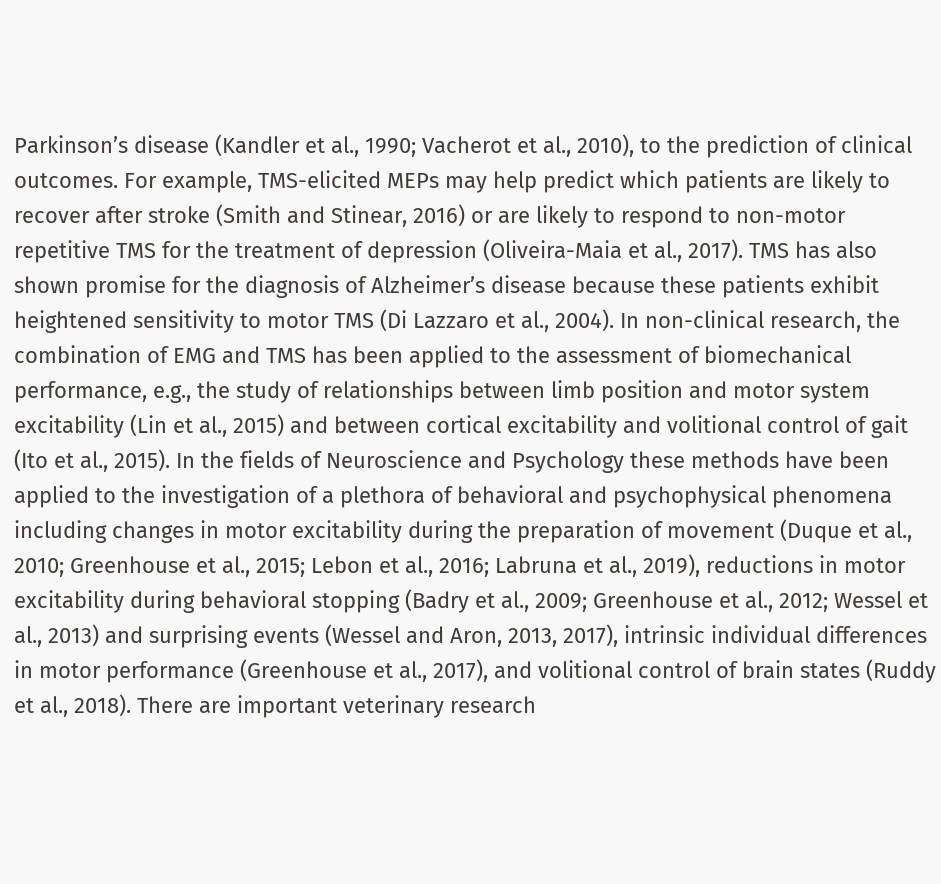Parkinson’s disease (Kandler et al., 1990; Vacherot et al., 2010), to the prediction of clinical outcomes. For example, TMS-elicited MEPs may help predict which patients are likely to recover after stroke (Smith and Stinear, 2016) or are likely to respond to non-motor repetitive TMS for the treatment of depression (Oliveira-Maia et al., 2017). TMS has also shown promise for the diagnosis of Alzheimer’s disease because these patients exhibit heightened sensitivity to motor TMS (Di Lazzaro et al., 2004). In non-clinical research, the combination of EMG and TMS has been applied to the assessment of biomechanical performance, e.g., the study of relationships between limb position and motor system excitability (Lin et al., 2015) and between cortical excitability and volitional control of gait (Ito et al., 2015). In the fields of Neuroscience and Psychology these methods have been applied to the investigation of a plethora of behavioral and psychophysical phenomena including changes in motor excitability during the preparation of movement (Duque et al., 2010; Greenhouse et al., 2015; Lebon et al., 2016; Labruna et al., 2019), reductions in motor excitability during behavioral stopping (Badry et al., 2009; Greenhouse et al., 2012; Wessel et al., 2013) and surprising events (Wessel and Aron, 2013, 2017), intrinsic individual differences in motor performance (Greenhouse et al., 2017), and volitional control of brain states (Ruddy et al., 2018). There are important veterinary research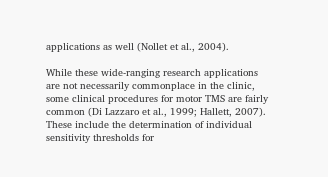applications as well (Nollet et al., 2004).

While these wide-ranging research applications are not necessarily commonplace in the clinic, some clinical procedures for motor TMS are fairly common (Di Lazzaro et al., 1999; Hallett, 2007). These include the determination of individual sensitivity thresholds for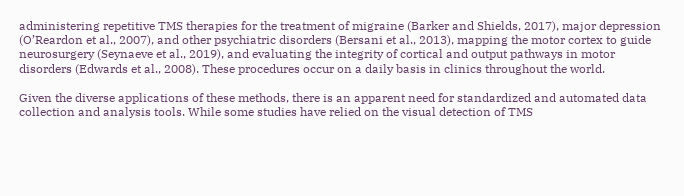administering repetitive TMS therapies for the treatment of migraine (Barker and Shields, 2017), major depression (O’Reardon et al., 2007), and other psychiatric disorders (Bersani et al., 2013), mapping the motor cortex to guide neurosurgery (Seynaeve et al., 2019), and evaluating the integrity of cortical and output pathways in motor disorders (Edwards et al., 2008). These procedures occur on a daily basis in clinics throughout the world.

Given the diverse applications of these methods, there is an apparent need for standardized and automated data collection and analysis tools. While some studies have relied on the visual detection of TMS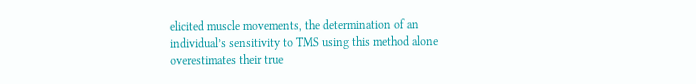elicited muscle movements, the determination of an individual’s sensitivity to TMS using this method alone overestimates their true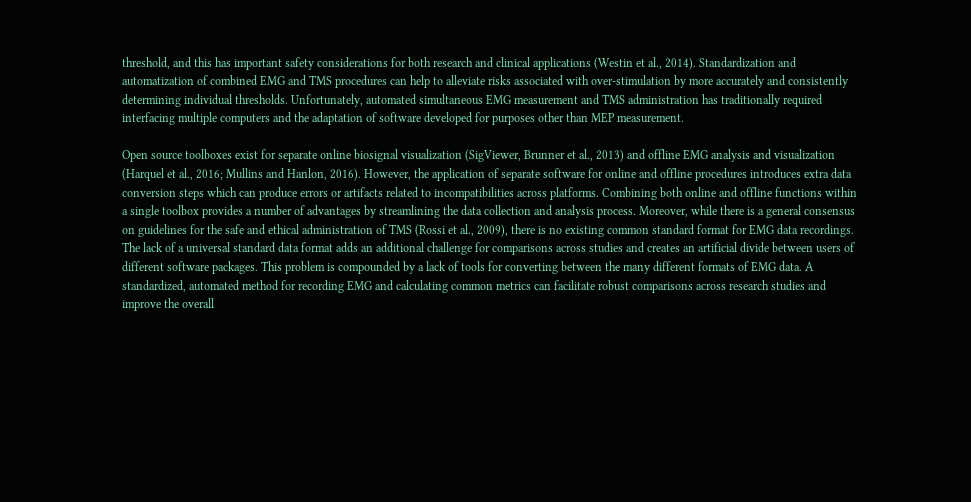threshold, and this has important safety considerations for both research and clinical applications (Westin et al., 2014). Standardization and automatization of combined EMG and TMS procedures can help to alleviate risks associated with over-stimulation by more accurately and consistently determining individual thresholds. Unfortunately, automated simultaneous EMG measurement and TMS administration has traditionally required interfacing multiple computers and the adaptation of software developed for purposes other than MEP measurement.

Open source toolboxes exist for separate online biosignal visualization (SigViewer, Brunner et al., 2013) and offline EMG analysis and visualization (Harquel et al., 2016; Mullins and Hanlon, 2016). However, the application of separate software for online and offline procedures introduces extra data conversion steps which can produce errors or artifacts related to incompatibilities across platforms. Combining both online and offline functions within a single toolbox provides a number of advantages by streamlining the data collection and analysis process. Moreover, while there is a general consensus on guidelines for the safe and ethical administration of TMS (Rossi et al., 2009), there is no existing common standard format for EMG data recordings. The lack of a universal standard data format adds an additional challenge for comparisons across studies and creates an artificial divide between users of different software packages. This problem is compounded by a lack of tools for converting between the many different formats of EMG data. A standardized, automated method for recording EMG and calculating common metrics can facilitate robust comparisons across research studies and improve the overall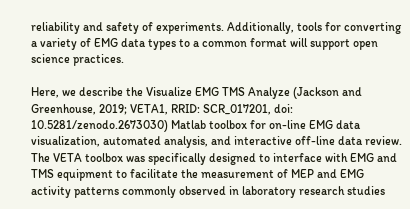reliability and safety of experiments. Additionally, tools for converting a variety of EMG data types to a common format will support open science practices.

Here, we describe the Visualize EMG TMS Analyze (Jackson and Greenhouse, 2019; VETA1, RRID: SCR_017201, doi: 10.5281/zenodo.2673030) Matlab toolbox for on-line EMG data visualization, automated analysis, and interactive off-line data review. The VETA toolbox was specifically designed to interface with EMG and TMS equipment to facilitate the measurement of MEP and EMG activity patterns commonly observed in laboratory research studies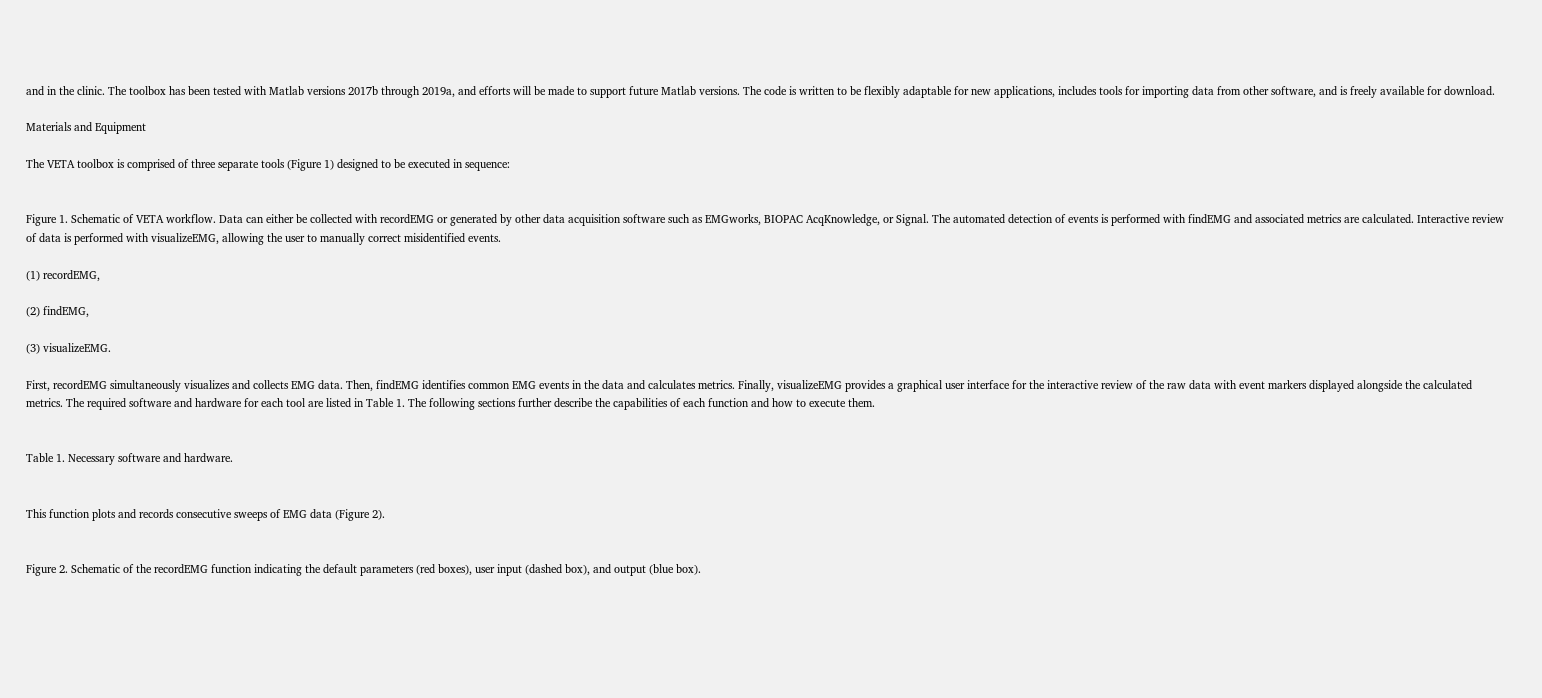and in the clinic. The toolbox has been tested with Matlab versions 2017b through 2019a, and efforts will be made to support future Matlab versions. The code is written to be flexibly adaptable for new applications, includes tools for importing data from other software, and is freely available for download.

Materials and Equipment

The VETA toolbox is comprised of three separate tools (Figure 1) designed to be executed in sequence:


Figure 1. Schematic of VETA workflow. Data can either be collected with recordEMG or generated by other data acquisition software such as EMGworks, BIOPAC AcqKnowledge, or Signal. The automated detection of events is performed with findEMG and associated metrics are calculated. Interactive review of data is performed with visualizeEMG, allowing the user to manually correct misidentified events.

(1) recordEMG,

(2) findEMG,

(3) visualizeEMG.

First, recordEMG simultaneously visualizes and collects EMG data. Then, findEMG identifies common EMG events in the data and calculates metrics. Finally, visualizeEMG provides a graphical user interface for the interactive review of the raw data with event markers displayed alongside the calculated metrics. The required software and hardware for each tool are listed in Table 1. The following sections further describe the capabilities of each function and how to execute them.


Table 1. Necessary software and hardware.


This function plots and records consecutive sweeps of EMG data (Figure 2).


Figure 2. Schematic of the recordEMG function indicating the default parameters (red boxes), user input (dashed box), and output (blue box).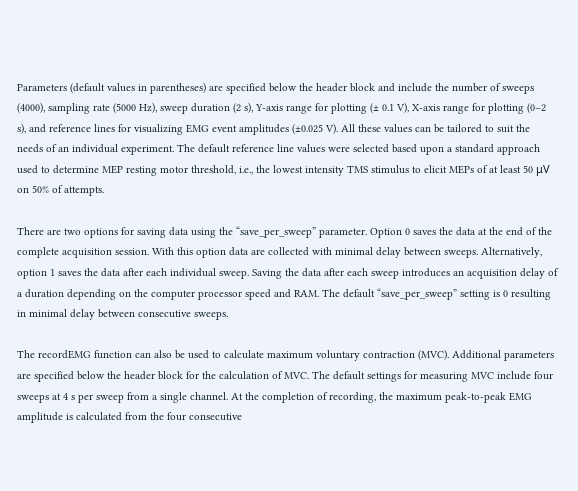Parameters (default values in parentheses) are specified below the header block and include the number of sweeps (4000), sampling rate (5000 Hz), sweep duration (2 s), Y-axis range for plotting (± 0.1 V), X-axis range for plotting (0–2 s), and reference lines for visualizing EMG event amplitudes (±0.025 V). All these values can be tailored to suit the needs of an individual experiment. The default reference line values were selected based upon a standard approach used to determine MEP resting motor threshold, i.e., the lowest intensity TMS stimulus to elicit MEPs of at least 50 μV on 50% of attempts.

There are two options for saving data using the “save_per_sweep” parameter. Option 0 saves the data at the end of the complete acquisition session. With this option data are collected with minimal delay between sweeps. Alternatively, option 1 saves the data after each individual sweep. Saving the data after each sweep introduces an acquisition delay of a duration depending on the computer processor speed and RAM. The default “save_per_sweep” setting is 0 resulting in minimal delay between consecutive sweeps.

The recordEMG function can also be used to calculate maximum voluntary contraction (MVC). Additional parameters are specified below the header block for the calculation of MVC. The default settings for measuring MVC include four sweeps at 4 s per sweep from a single channel. At the completion of recording, the maximum peak-to-peak EMG amplitude is calculated from the four consecutive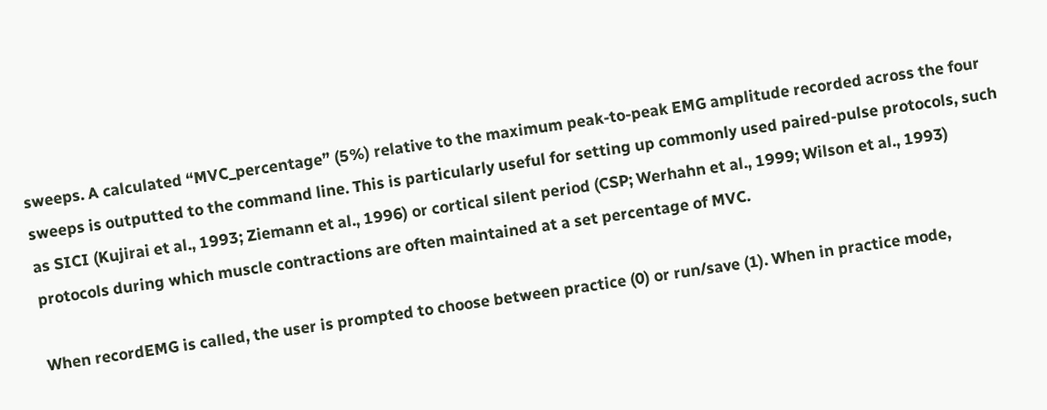sweeps. A calculated “MVC_percentage” (5%) relative to the maximum peak-to-peak EMG amplitude recorded across the four sweeps is outputted to the command line. This is particularly useful for setting up commonly used paired-pulse protocols, such as SICI (Kujirai et al., 1993; Ziemann et al., 1996) or cortical silent period (CSP; Werhahn et al., 1999; Wilson et al., 1993) protocols during which muscle contractions are often maintained at a set percentage of MVC.

When recordEMG is called, the user is prompted to choose between practice (0) or run/save (1). When in practice mode,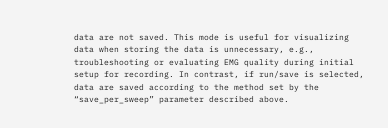data are not saved. This mode is useful for visualizing data when storing the data is unnecessary, e.g., troubleshooting or evaluating EMG quality during initial setup for recording. In contrast, if run/save is selected, data are saved according to the method set by the “save_per_sweep” parameter described above.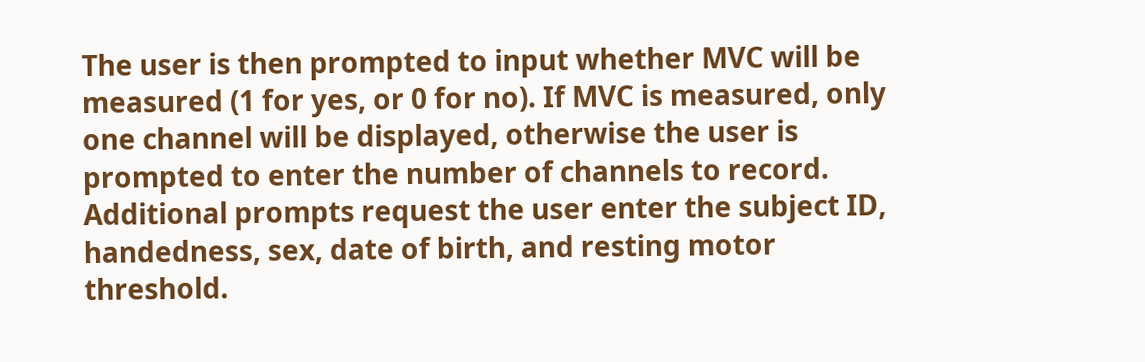The user is then prompted to input whether MVC will be measured (1 for yes, or 0 for no). If MVC is measured, only one channel will be displayed, otherwise the user is prompted to enter the number of channels to record. Additional prompts request the user enter the subject ID, handedness, sex, date of birth, and resting motor threshold.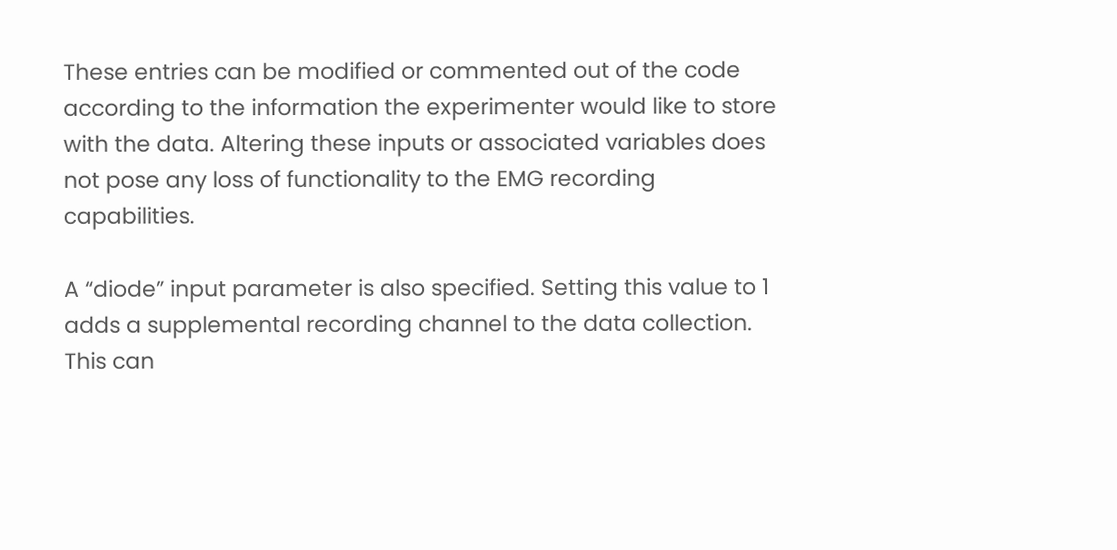These entries can be modified or commented out of the code according to the information the experimenter would like to store with the data. Altering these inputs or associated variables does not pose any loss of functionality to the EMG recording capabilities.

A “diode” input parameter is also specified. Setting this value to 1 adds a supplemental recording channel to the data collection. This can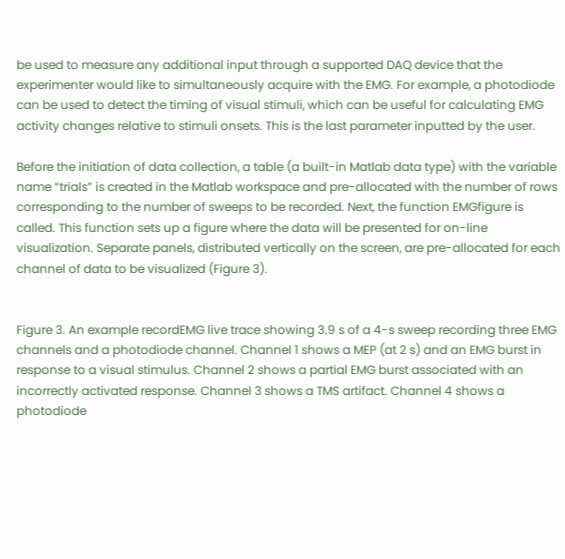be used to measure any additional input through a supported DAQ device that the experimenter would like to simultaneously acquire with the EMG. For example, a photodiode can be used to detect the timing of visual stimuli, which can be useful for calculating EMG activity changes relative to stimuli onsets. This is the last parameter inputted by the user.

Before the initiation of data collection, a table (a built-in Matlab data type) with the variable name “trials” is created in the Matlab workspace and pre-allocated with the number of rows corresponding to the number of sweeps to be recorded. Next, the function EMGfigure is called. This function sets up a figure where the data will be presented for on-line visualization. Separate panels, distributed vertically on the screen, are pre-allocated for each channel of data to be visualized (Figure 3).


Figure 3. An example recordEMG live trace showing 3.9 s of a 4-s sweep recording three EMG channels and a photodiode channel. Channel 1 shows a MEP (at 2 s) and an EMG burst in response to a visual stimulus. Channel 2 shows a partial EMG burst associated with an incorrectly activated response. Channel 3 shows a TMS artifact. Channel 4 shows a photodiode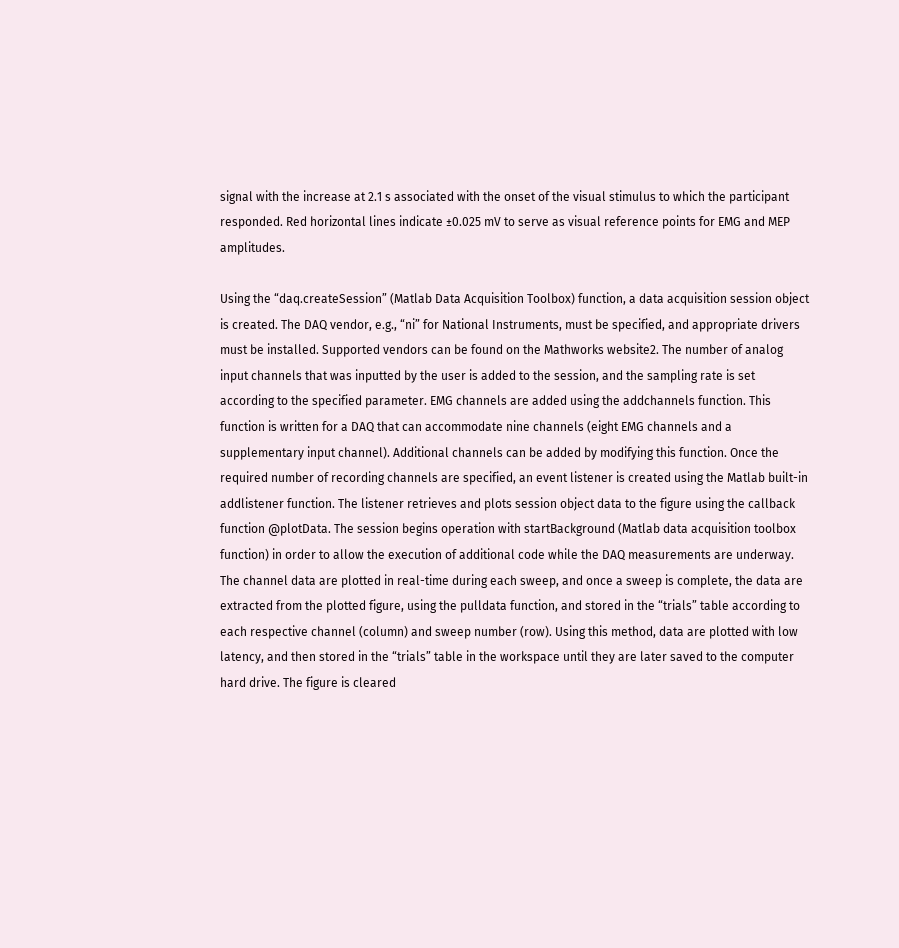signal with the increase at 2.1 s associated with the onset of the visual stimulus to which the participant responded. Red horizontal lines indicate ±0.025 mV to serve as visual reference points for EMG and MEP amplitudes.

Using the “daq.createSession” (Matlab Data Acquisition Toolbox) function, a data acquisition session object is created. The DAQ vendor, e.g., “ni” for National Instruments, must be specified, and appropriate drivers must be installed. Supported vendors can be found on the Mathworks website2. The number of analog input channels that was inputted by the user is added to the session, and the sampling rate is set according to the specified parameter. EMG channels are added using the addchannels function. This function is written for a DAQ that can accommodate nine channels (eight EMG channels and a supplementary input channel). Additional channels can be added by modifying this function. Once the required number of recording channels are specified, an event listener is created using the Matlab built-in addlistener function. The listener retrieves and plots session object data to the figure using the callback function @plotData. The session begins operation with startBackground (Matlab data acquisition toolbox function) in order to allow the execution of additional code while the DAQ measurements are underway. The channel data are plotted in real-time during each sweep, and once a sweep is complete, the data are extracted from the plotted figure, using the pulldata function, and stored in the “trials” table according to each respective channel (column) and sweep number (row). Using this method, data are plotted with low latency, and then stored in the “trials” table in the workspace until they are later saved to the computer hard drive. The figure is cleared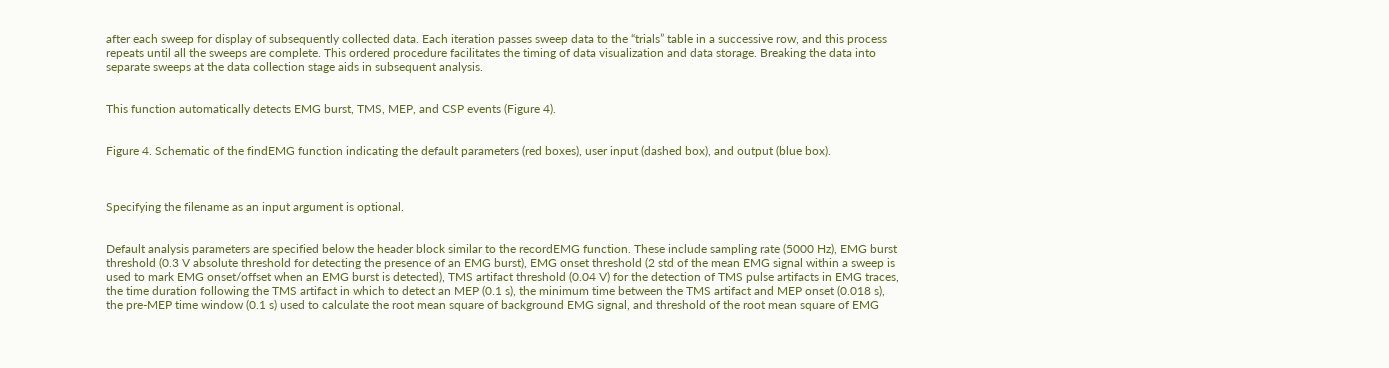after each sweep for display of subsequently collected data. Each iteration passes sweep data to the “trials” table in a successive row, and this process repeats until all the sweeps are complete. This ordered procedure facilitates the timing of data visualization and data storage. Breaking the data into separate sweeps at the data collection stage aids in subsequent analysis.


This function automatically detects EMG burst, TMS, MEP, and CSP events (Figure 4).


Figure 4. Schematic of the findEMG function indicating the default parameters (red boxes), user input (dashed box), and output (blue box).



Specifying the filename as an input argument is optional.


Default analysis parameters are specified below the header block similar to the recordEMG function. These include sampling rate (5000 Hz), EMG burst threshold (0.3 V absolute threshold for detecting the presence of an EMG burst), EMG onset threshold (2 std of the mean EMG signal within a sweep is used to mark EMG onset/offset when an EMG burst is detected), TMS artifact threshold (0.04 V) for the detection of TMS pulse artifacts in EMG traces, the time duration following the TMS artifact in which to detect an MEP (0.1 s), the minimum time between the TMS artifact and MEP onset (0.018 s), the pre-MEP time window (0.1 s) used to calculate the root mean square of background EMG signal, and threshold of the root mean square of EMG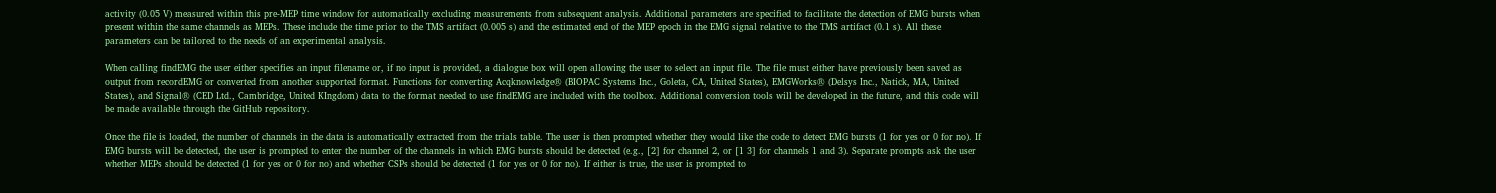activity (0.05 V) measured within this pre-MEP time window for automatically excluding measurements from subsequent analysis. Additional parameters are specified to facilitate the detection of EMG bursts when present within the same channels as MEPs. These include the time prior to the TMS artifact (0.005 s) and the estimated end of the MEP epoch in the EMG signal relative to the TMS artifact (0.1 s). All these parameters can be tailored to the needs of an experimental analysis.

When calling findEMG the user either specifies an input filename or, if no input is provided, a dialogue box will open allowing the user to select an input file. The file must either have previously been saved as output from recordEMG or converted from another supported format. Functions for converting Acqknowledge® (BIOPAC Systems Inc., Goleta, CA, United States), EMGWorks® (Delsys Inc., Natick, MA, United States), and Signal® (CED Ltd., Cambridge, United KIngdom) data to the format needed to use findEMG are included with the toolbox. Additional conversion tools will be developed in the future, and this code will be made available through the GitHub repository.

Once the file is loaded, the number of channels in the data is automatically extracted from the trials table. The user is then prompted whether they would like the code to detect EMG bursts (1 for yes or 0 for no). If EMG bursts will be detected, the user is prompted to enter the number of the channels in which EMG bursts should be detected (e.g., [2] for channel 2, or [1 3] for channels 1 and 3). Separate prompts ask the user whether MEPs should be detected (1 for yes or 0 for no) and whether CSPs should be detected (1 for yes or 0 for no). If either is true, the user is prompted to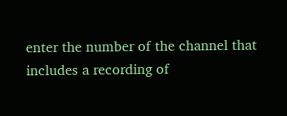enter the number of the channel that includes a recording of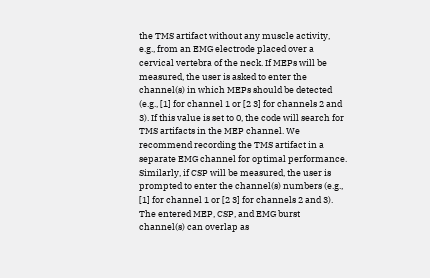the TMS artifact without any muscle activity, e.g., from an EMG electrode placed over a cervical vertebra of the neck. If MEPs will be measured, the user is asked to enter the channel(s) in which MEPs should be detected (e.g., [1] for channel 1 or [2 3] for channels 2 and 3). If this value is set to 0, the code will search for TMS artifacts in the MEP channel. We recommend recording the TMS artifact in a separate EMG channel for optimal performance. Similarly, if CSP will be measured, the user is prompted to enter the channel(s) numbers (e.g., [1] for channel 1 or [2 3] for channels 2 and 3). The entered MEP, CSP, and EMG burst channel(s) can overlap as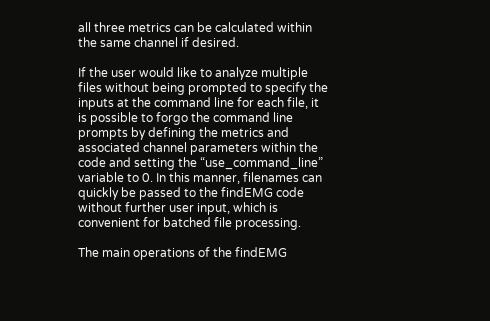all three metrics can be calculated within the same channel if desired.

If the user would like to analyze multiple files without being prompted to specify the inputs at the command line for each file, it is possible to forgo the command line prompts by defining the metrics and associated channel parameters within the code and setting the “use_command_line” variable to 0. In this manner, filenames can quickly be passed to the findEMG code without further user input, which is convenient for batched file processing.

The main operations of the findEMG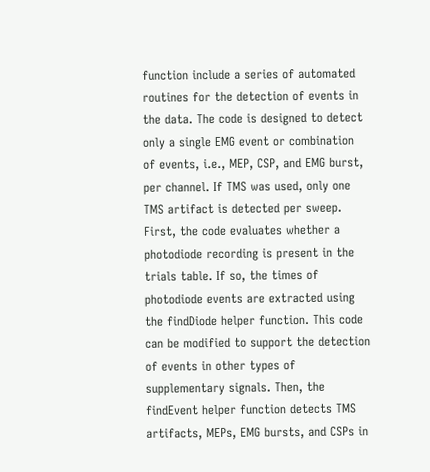function include a series of automated routines for the detection of events in the data. The code is designed to detect only a single EMG event or combination of events, i.e., MEP, CSP, and EMG burst, per channel. If TMS was used, only one TMS artifact is detected per sweep. First, the code evaluates whether a photodiode recording is present in the trials table. If so, the times of photodiode events are extracted using the findDiode helper function. This code can be modified to support the detection of events in other types of supplementary signals. Then, the findEvent helper function detects TMS artifacts, MEPs, EMG bursts, and CSPs in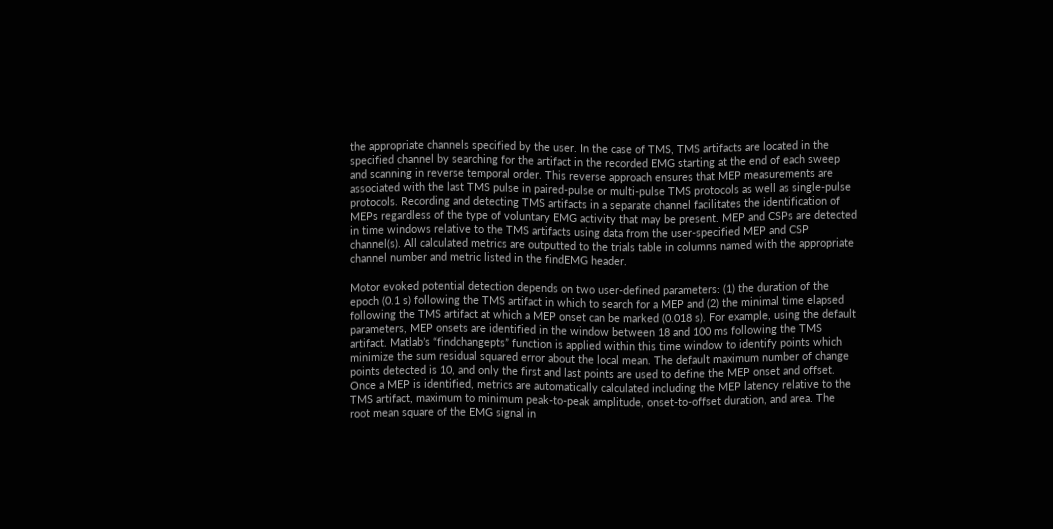the appropriate channels specified by the user. In the case of TMS, TMS artifacts are located in the specified channel by searching for the artifact in the recorded EMG starting at the end of each sweep and scanning in reverse temporal order. This reverse approach ensures that MEP measurements are associated with the last TMS pulse in paired-pulse or multi-pulse TMS protocols as well as single-pulse protocols. Recording and detecting TMS artifacts in a separate channel facilitates the identification of MEPs regardless of the type of voluntary EMG activity that may be present. MEP and CSPs are detected in time windows relative to the TMS artifacts using data from the user-specified MEP and CSP channel(s). All calculated metrics are outputted to the trials table in columns named with the appropriate channel number and metric listed in the findEMG header.

Motor evoked potential detection depends on two user-defined parameters: (1) the duration of the epoch (0.1 s) following the TMS artifact in which to search for a MEP and (2) the minimal time elapsed following the TMS artifact at which a MEP onset can be marked (0.018 s). For example, using the default parameters, MEP onsets are identified in the window between 18 and 100 ms following the TMS artifact. Matlab’s “findchangepts” function is applied within this time window to identify points which minimize the sum residual squared error about the local mean. The default maximum number of change points detected is 10, and only the first and last points are used to define the MEP onset and offset. Once a MEP is identified, metrics are automatically calculated including the MEP latency relative to the TMS artifact, maximum to minimum peak-to-peak amplitude, onset-to-offset duration, and area. The root mean square of the EMG signal in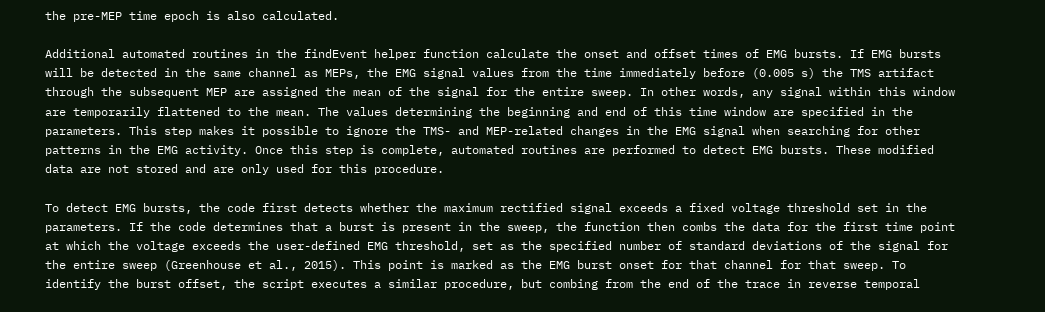the pre-MEP time epoch is also calculated.

Additional automated routines in the findEvent helper function calculate the onset and offset times of EMG bursts. If EMG bursts will be detected in the same channel as MEPs, the EMG signal values from the time immediately before (0.005 s) the TMS artifact through the subsequent MEP are assigned the mean of the signal for the entire sweep. In other words, any signal within this window are temporarily flattened to the mean. The values determining the beginning and end of this time window are specified in the parameters. This step makes it possible to ignore the TMS- and MEP-related changes in the EMG signal when searching for other patterns in the EMG activity. Once this step is complete, automated routines are performed to detect EMG bursts. These modified data are not stored and are only used for this procedure.

To detect EMG bursts, the code first detects whether the maximum rectified signal exceeds a fixed voltage threshold set in the parameters. If the code determines that a burst is present in the sweep, the function then combs the data for the first time point at which the voltage exceeds the user-defined EMG threshold, set as the specified number of standard deviations of the signal for the entire sweep (Greenhouse et al., 2015). This point is marked as the EMG burst onset for that channel for that sweep. To identify the burst offset, the script executes a similar procedure, but combing from the end of the trace in reverse temporal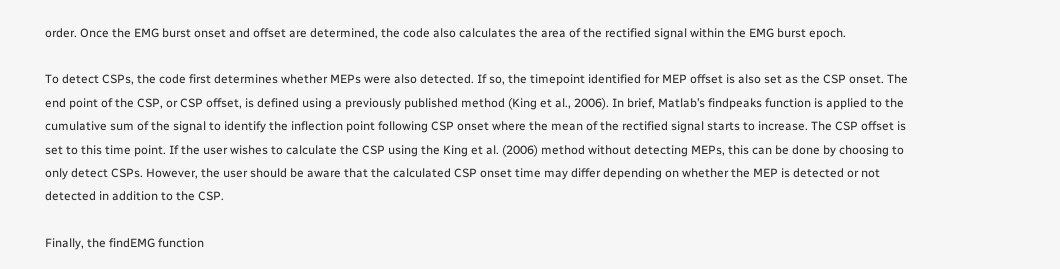order. Once the EMG burst onset and offset are determined, the code also calculates the area of the rectified signal within the EMG burst epoch.

To detect CSPs, the code first determines whether MEPs were also detected. If so, the timepoint identified for MEP offset is also set as the CSP onset. The end point of the CSP, or CSP offset, is defined using a previously published method (King et al., 2006). In brief, Matlab’s findpeaks function is applied to the cumulative sum of the signal to identify the inflection point following CSP onset where the mean of the rectified signal starts to increase. The CSP offset is set to this time point. If the user wishes to calculate the CSP using the King et al. (2006) method without detecting MEPs, this can be done by choosing to only detect CSPs. However, the user should be aware that the calculated CSP onset time may differ depending on whether the MEP is detected or not detected in addition to the CSP.

Finally, the findEMG function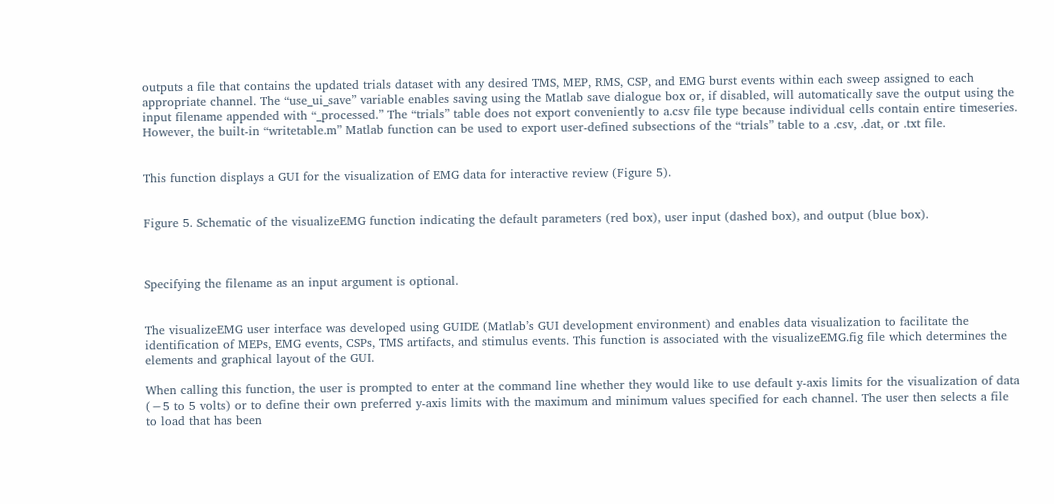outputs a file that contains the updated trials dataset with any desired TMS, MEP, RMS, CSP, and EMG burst events within each sweep assigned to each appropriate channel. The “use_ui_save” variable enables saving using the Matlab save dialogue box or, if disabled, will automatically save the output using the input filename appended with “_processed.” The “trials” table does not export conveniently to a.csv file type because individual cells contain entire timeseries. However, the built-in “writetable.m” Matlab function can be used to export user-defined subsections of the “trials” table to a .csv, .dat, or .txt file.


This function displays a GUI for the visualization of EMG data for interactive review (Figure 5).


Figure 5. Schematic of the visualizeEMG function indicating the default parameters (red box), user input (dashed box), and output (blue box).



Specifying the filename as an input argument is optional.


The visualizeEMG user interface was developed using GUIDE (Matlab’s GUI development environment) and enables data visualization to facilitate the identification of MEPs, EMG events, CSPs, TMS artifacts, and stimulus events. This function is associated with the visualizeEMG.fig file which determines the elements and graphical layout of the GUI.

When calling this function, the user is prompted to enter at the command line whether they would like to use default y-axis limits for the visualization of data (−5 to 5 volts) or to define their own preferred y-axis limits with the maximum and minimum values specified for each channel. The user then selects a file to load that has been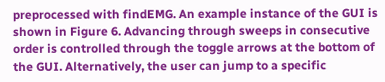preprocessed with findEMG. An example instance of the GUI is shown in Figure 6. Advancing through sweeps in consecutive order is controlled through the toggle arrows at the bottom of the GUI. Alternatively, the user can jump to a specific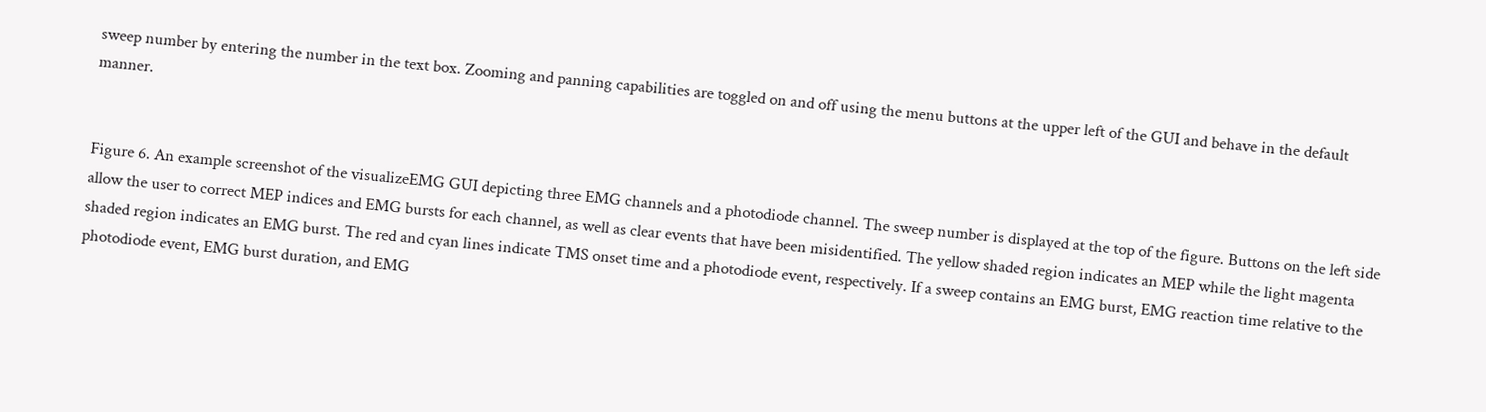sweep number by entering the number in the text box. Zooming and panning capabilities are toggled on and off using the menu buttons at the upper left of the GUI and behave in the default manner.


Figure 6. An example screenshot of the visualizeEMG GUI depicting three EMG channels and a photodiode channel. The sweep number is displayed at the top of the figure. Buttons on the left side allow the user to correct MEP indices and EMG bursts for each channel, as well as clear events that have been misidentified. The yellow shaded region indicates an MEP while the light magenta shaded region indicates an EMG burst. The red and cyan lines indicate TMS onset time and a photodiode event, respectively. If a sweep contains an EMG burst, EMG reaction time relative to the photodiode event, EMG burst duration, and EMG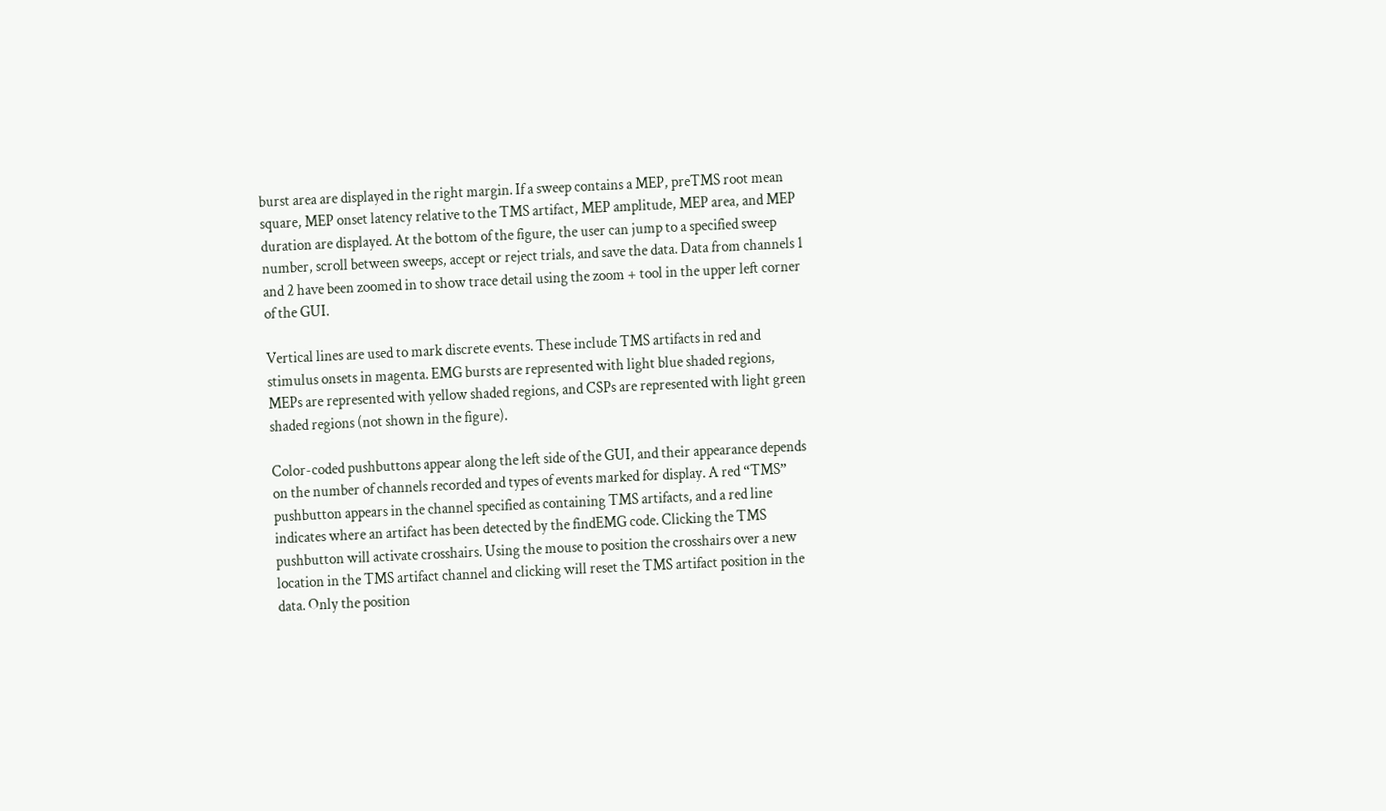burst area are displayed in the right margin. If a sweep contains a MEP, preTMS root mean square, MEP onset latency relative to the TMS artifact, MEP amplitude, MEP area, and MEP duration are displayed. At the bottom of the figure, the user can jump to a specified sweep number, scroll between sweeps, accept or reject trials, and save the data. Data from channels 1 and 2 have been zoomed in to show trace detail using the zoom + tool in the upper left corner of the GUI.

Vertical lines are used to mark discrete events. These include TMS artifacts in red and stimulus onsets in magenta. EMG bursts are represented with light blue shaded regions, MEPs are represented with yellow shaded regions, and CSPs are represented with light green shaded regions (not shown in the figure).

Color-coded pushbuttons appear along the left side of the GUI, and their appearance depends on the number of channels recorded and types of events marked for display. A red “TMS” pushbutton appears in the channel specified as containing TMS artifacts, and a red line indicates where an artifact has been detected by the findEMG code. Clicking the TMS pushbutton will activate crosshairs. Using the mouse to position the crosshairs over a new location in the TMS artifact channel and clicking will reset the TMS artifact position in the data. Only the position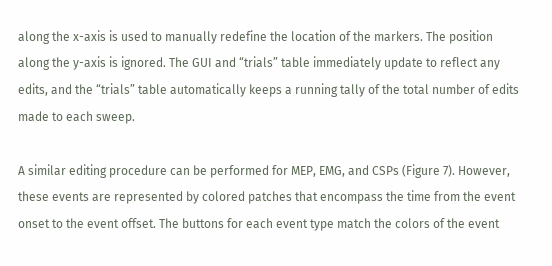along the x-axis is used to manually redefine the location of the markers. The position along the y-axis is ignored. The GUI and “trials” table immediately update to reflect any edits, and the “trials” table automatically keeps a running tally of the total number of edits made to each sweep.

A similar editing procedure can be performed for MEP, EMG, and CSPs (Figure 7). However, these events are represented by colored patches that encompass the time from the event onset to the event offset. The buttons for each event type match the colors of the event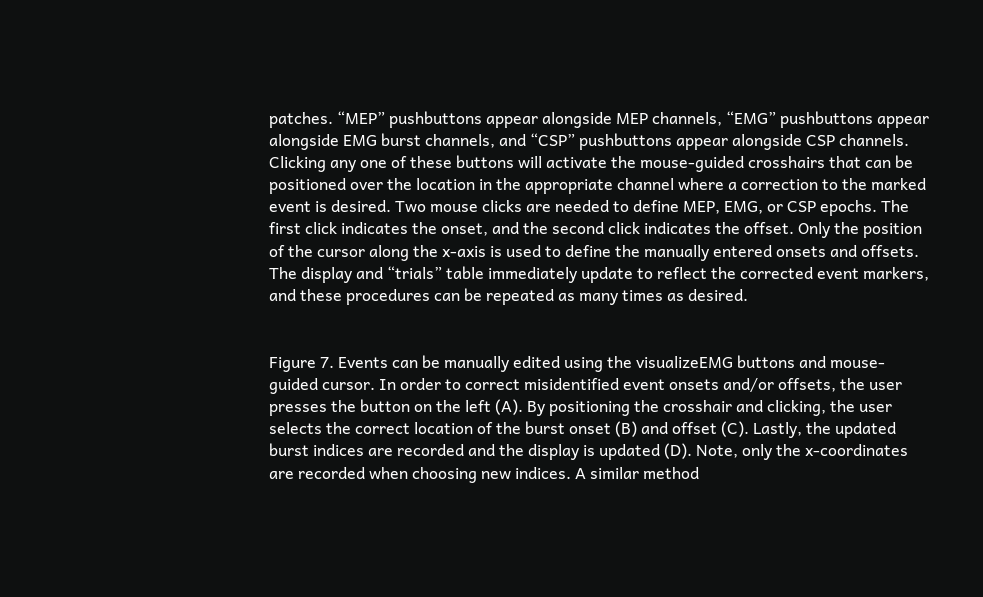patches. “MEP” pushbuttons appear alongside MEP channels, “EMG” pushbuttons appear alongside EMG burst channels, and “CSP” pushbuttons appear alongside CSP channels. Clicking any one of these buttons will activate the mouse-guided crosshairs that can be positioned over the location in the appropriate channel where a correction to the marked event is desired. Two mouse clicks are needed to define MEP, EMG, or CSP epochs. The first click indicates the onset, and the second click indicates the offset. Only the position of the cursor along the x-axis is used to define the manually entered onsets and offsets. The display and “trials” table immediately update to reflect the corrected event markers, and these procedures can be repeated as many times as desired.


Figure 7. Events can be manually edited using the visualizeEMG buttons and mouse-guided cursor. In order to correct misidentified event onsets and/or offsets, the user presses the button on the left (A). By positioning the crosshair and clicking, the user selects the correct location of the burst onset (B) and offset (C). Lastly, the updated burst indices are recorded and the display is updated (D). Note, only the x-coordinates are recorded when choosing new indices. A similar method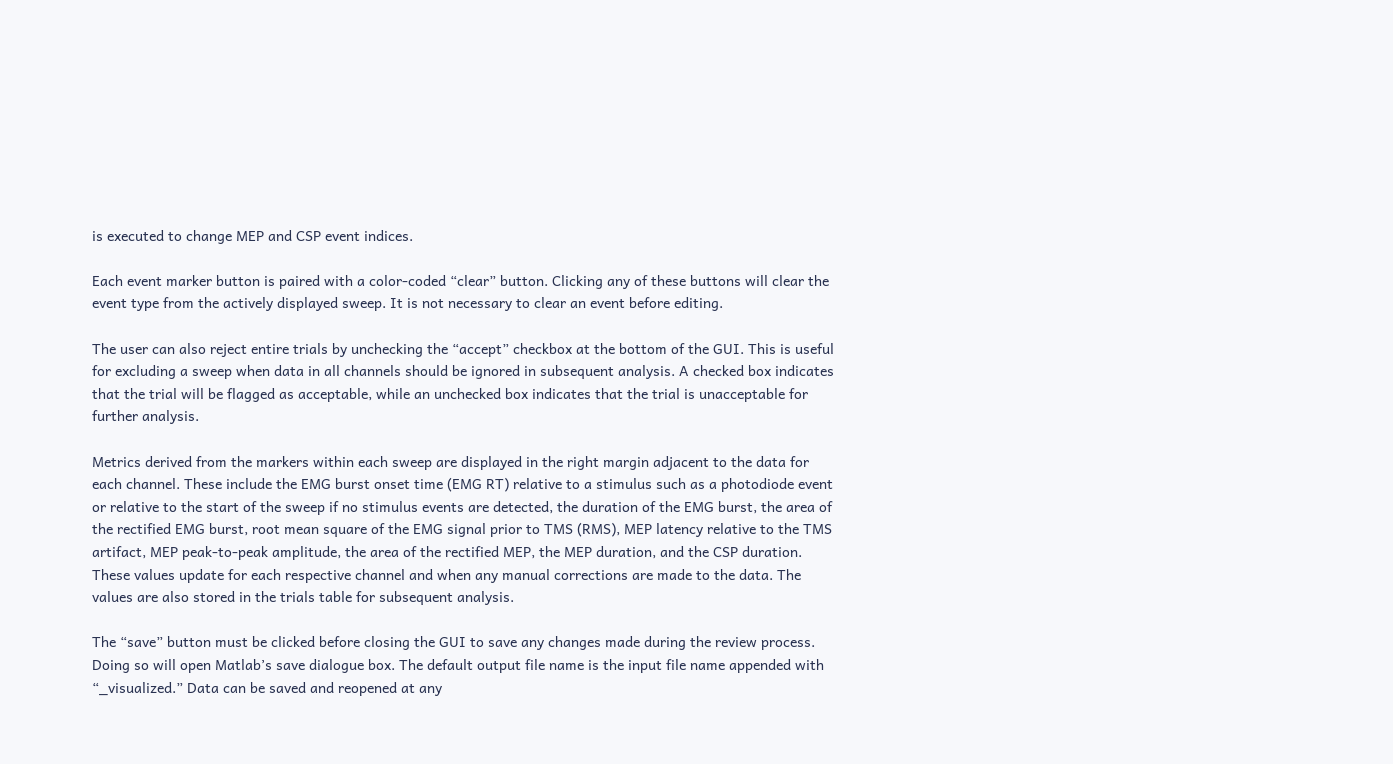is executed to change MEP and CSP event indices.

Each event marker button is paired with a color-coded “clear” button. Clicking any of these buttons will clear the event type from the actively displayed sweep. It is not necessary to clear an event before editing.

The user can also reject entire trials by unchecking the “accept” checkbox at the bottom of the GUI. This is useful for excluding a sweep when data in all channels should be ignored in subsequent analysis. A checked box indicates that the trial will be flagged as acceptable, while an unchecked box indicates that the trial is unacceptable for further analysis.

Metrics derived from the markers within each sweep are displayed in the right margin adjacent to the data for each channel. These include the EMG burst onset time (EMG RT) relative to a stimulus such as a photodiode event or relative to the start of the sweep if no stimulus events are detected, the duration of the EMG burst, the area of the rectified EMG burst, root mean square of the EMG signal prior to TMS (RMS), MEP latency relative to the TMS artifact, MEP peak-to-peak amplitude, the area of the rectified MEP, the MEP duration, and the CSP duration. These values update for each respective channel and when any manual corrections are made to the data. The values are also stored in the trials table for subsequent analysis.

The “save” button must be clicked before closing the GUI to save any changes made during the review process. Doing so will open Matlab’s save dialogue box. The default output file name is the input file name appended with “_visualized.” Data can be saved and reopened at any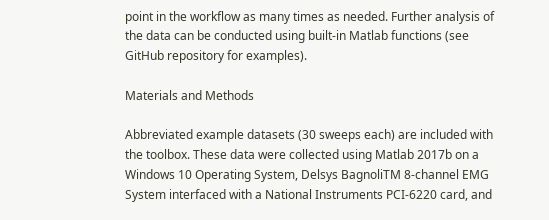point in the workflow as many times as needed. Further analysis of the data can be conducted using built-in Matlab functions (see GitHub repository for examples).

Materials and Methods

Abbreviated example datasets (30 sweeps each) are included with the toolbox. These data were collected using Matlab 2017b on a Windows 10 Operating System, Delsys BagnoliTM 8-channel EMG System interfaced with a National Instruments PCI-6220 card, and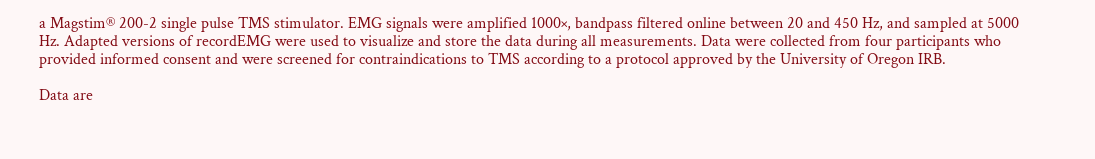a Magstim® 200-2 single pulse TMS stimulator. EMG signals were amplified 1000×, bandpass filtered online between 20 and 450 Hz, and sampled at 5000 Hz. Adapted versions of recordEMG were used to visualize and store the data during all measurements. Data were collected from four participants who provided informed consent and were screened for contraindications to TMS according to a protocol approved by the University of Oregon IRB.

Data are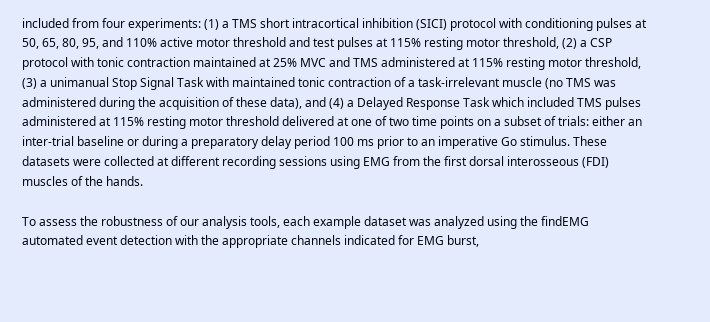included from four experiments: (1) a TMS short intracortical inhibition (SICI) protocol with conditioning pulses at 50, 65, 80, 95, and 110% active motor threshold and test pulses at 115% resting motor threshold, (2) a CSP protocol with tonic contraction maintained at 25% MVC and TMS administered at 115% resting motor threshold, (3) a unimanual Stop Signal Task with maintained tonic contraction of a task-irrelevant muscle (no TMS was administered during the acquisition of these data), and (4) a Delayed Response Task which included TMS pulses administered at 115% resting motor threshold delivered at one of two time points on a subset of trials: either an inter-trial baseline or during a preparatory delay period 100 ms prior to an imperative Go stimulus. These datasets were collected at different recording sessions using EMG from the first dorsal interosseous (FDI) muscles of the hands.

To assess the robustness of our analysis tools, each example dataset was analyzed using the findEMG automated event detection with the appropriate channels indicated for EMG burst,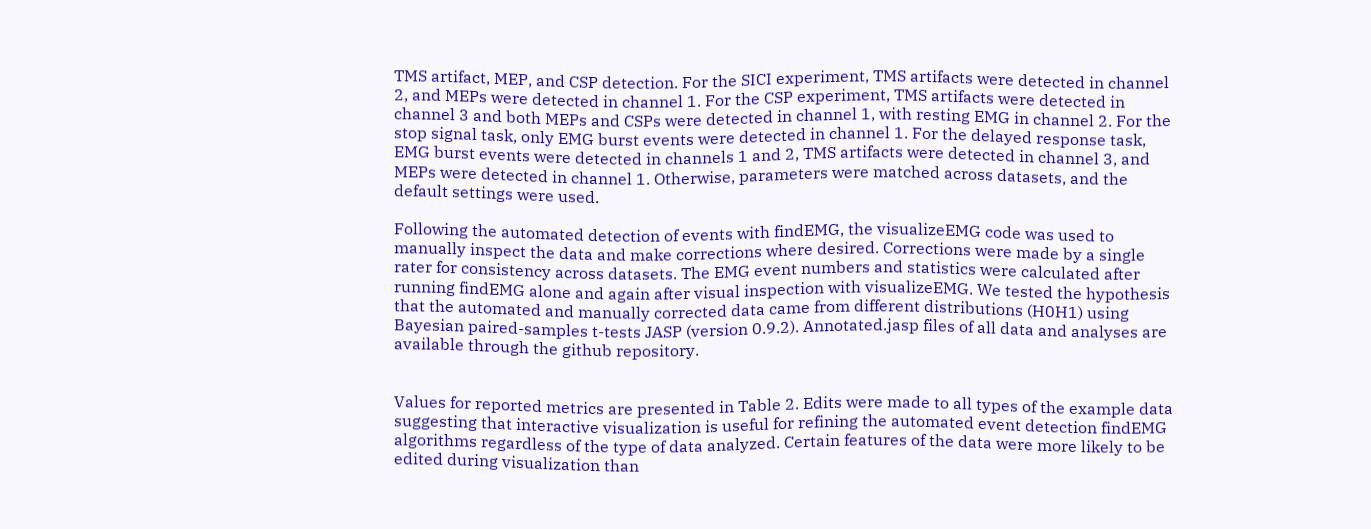TMS artifact, MEP, and CSP detection. For the SICI experiment, TMS artifacts were detected in channel 2, and MEPs were detected in channel 1. For the CSP experiment, TMS artifacts were detected in channel 3 and both MEPs and CSPs were detected in channel 1, with resting EMG in channel 2. For the stop signal task, only EMG burst events were detected in channel 1. For the delayed response task, EMG burst events were detected in channels 1 and 2, TMS artifacts were detected in channel 3, and MEPs were detected in channel 1. Otherwise, parameters were matched across datasets, and the default settings were used.

Following the automated detection of events with findEMG, the visualizeEMG code was used to manually inspect the data and make corrections where desired. Corrections were made by a single rater for consistency across datasets. The EMG event numbers and statistics were calculated after running findEMG alone and again after visual inspection with visualizeEMG. We tested the hypothesis that the automated and manually corrected data came from different distributions (H0H1) using Bayesian paired-samples t-tests JASP (version 0.9.2). Annotated.jasp files of all data and analyses are available through the github repository.


Values for reported metrics are presented in Table 2. Edits were made to all types of the example data suggesting that interactive visualization is useful for refining the automated event detection findEMG algorithms regardless of the type of data analyzed. Certain features of the data were more likely to be edited during visualization than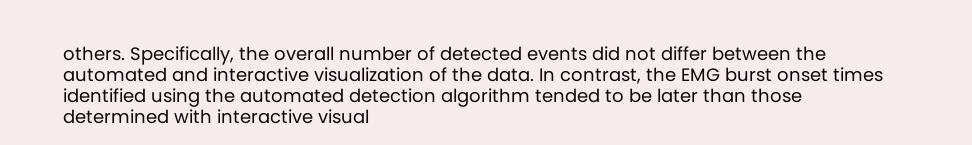others. Specifically, the overall number of detected events did not differ between the automated and interactive visualization of the data. In contrast, the EMG burst onset times identified using the automated detection algorithm tended to be later than those determined with interactive visual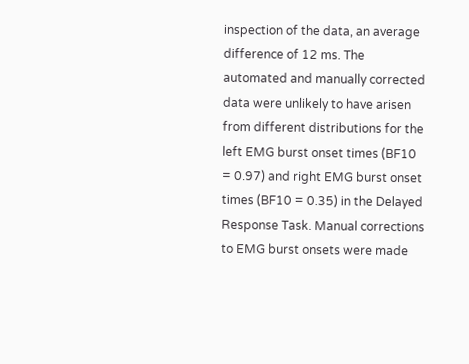inspection of the data, an average difference of 12 ms. The automated and manually corrected data were unlikely to have arisen from different distributions for the left EMG burst onset times (BF10 = 0.97) and right EMG burst onset times (BF10 = 0.35) in the Delayed Response Task. Manual corrections to EMG burst onsets were made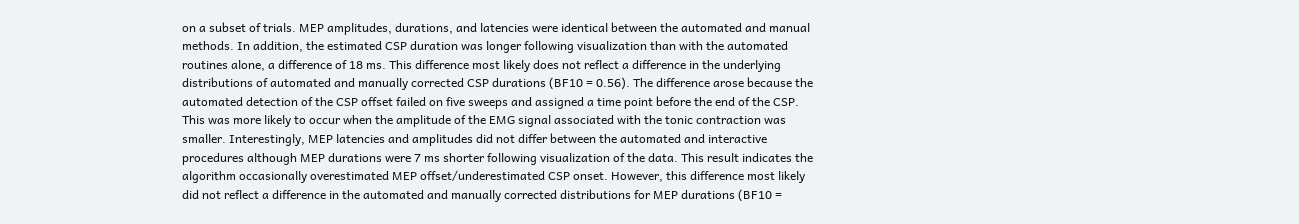on a subset of trials. MEP amplitudes, durations, and latencies were identical between the automated and manual methods. In addition, the estimated CSP duration was longer following visualization than with the automated routines alone, a difference of 18 ms. This difference most likely does not reflect a difference in the underlying distributions of automated and manually corrected CSP durations (BF10 = 0.56). The difference arose because the automated detection of the CSP offset failed on five sweeps and assigned a time point before the end of the CSP. This was more likely to occur when the amplitude of the EMG signal associated with the tonic contraction was smaller. Interestingly, MEP latencies and amplitudes did not differ between the automated and interactive procedures although MEP durations were 7 ms shorter following visualization of the data. This result indicates the algorithm occasionally overestimated MEP offset/underestimated CSP onset. However, this difference most likely did not reflect a difference in the automated and manually corrected distributions for MEP durations (BF10 =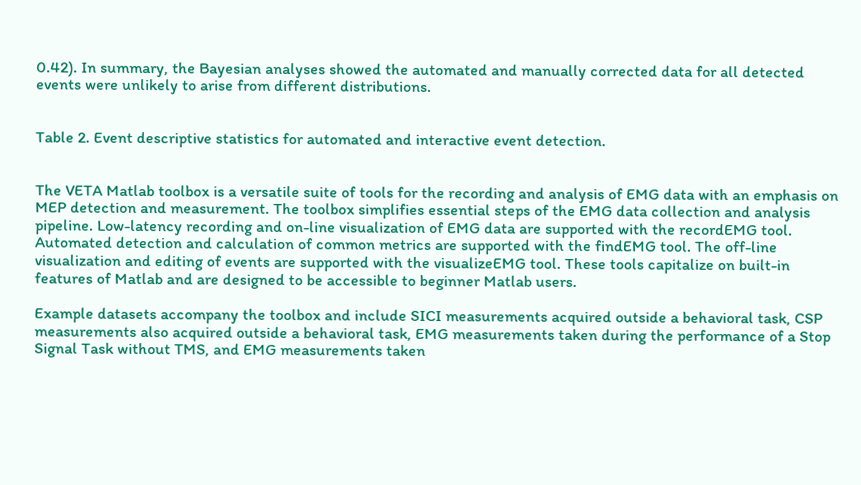0.42). In summary, the Bayesian analyses showed the automated and manually corrected data for all detected events were unlikely to arise from different distributions.


Table 2. Event descriptive statistics for automated and interactive event detection.


The VETA Matlab toolbox is a versatile suite of tools for the recording and analysis of EMG data with an emphasis on MEP detection and measurement. The toolbox simplifies essential steps of the EMG data collection and analysis pipeline. Low-latency recording and on-line visualization of EMG data are supported with the recordEMG tool. Automated detection and calculation of common metrics are supported with the findEMG tool. The off-line visualization and editing of events are supported with the visualizeEMG tool. These tools capitalize on built-in features of Matlab and are designed to be accessible to beginner Matlab users.

Example datasets accompany the toolbox and include SICI measurements acquired outside a behavioral task, CSP measurements also acquired outside a behavioral task, EMG measurements taken during the performance of a Stop Signal Task without TMS, and EMG measurements taken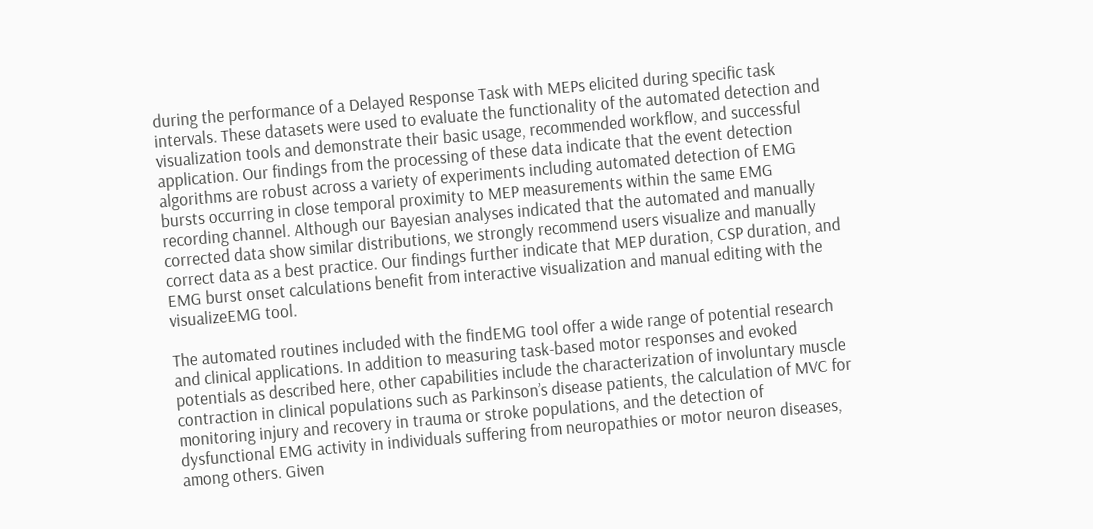during the performance of a Delayed Response Task with MEPs elicited during specific task intervals. These datasets were used to evaluate the functionality of the automated detection and visualization tools and demonstrate their basic usage, recommended workflow, and successful application. Our findings from the processing of these data indicate that the event detection algorithms are robust across a variety of experiments including automated detection of EMG bursts occurring in close temporal proximity to MEP measurements within the same EMG recording channel. Although our Bayesian analyses indicated that the automated and manually corrected data show similar distributions, we strongly recommend users visualize and manually correct data as a best practice. Our findings further indicate that MEP duration, CSP duration, and EMG burst onset calculations benefit from interactive visualization and manual editing with the visualizeEMG tool.

The automated routines included with the findEMG tool offer a wide range of potential research and clinical applications. In addition to measuring task-based motor responses and evoked potentials as described here, other capabilities include the characterization of involuntary muscle contraction in clinical populations such as Parkinson’s disease patients, the calculation of MVC for monitoring injury and recovery in trauma or stroke populations, and the detection of dysfunctional EMG activity in individuals suffering from neuropathies or motor neuron diseases, among others. Given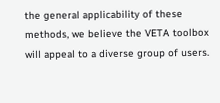the general applicability of these methods, we believe the VETA toolbox will appeal to a diverse group of users.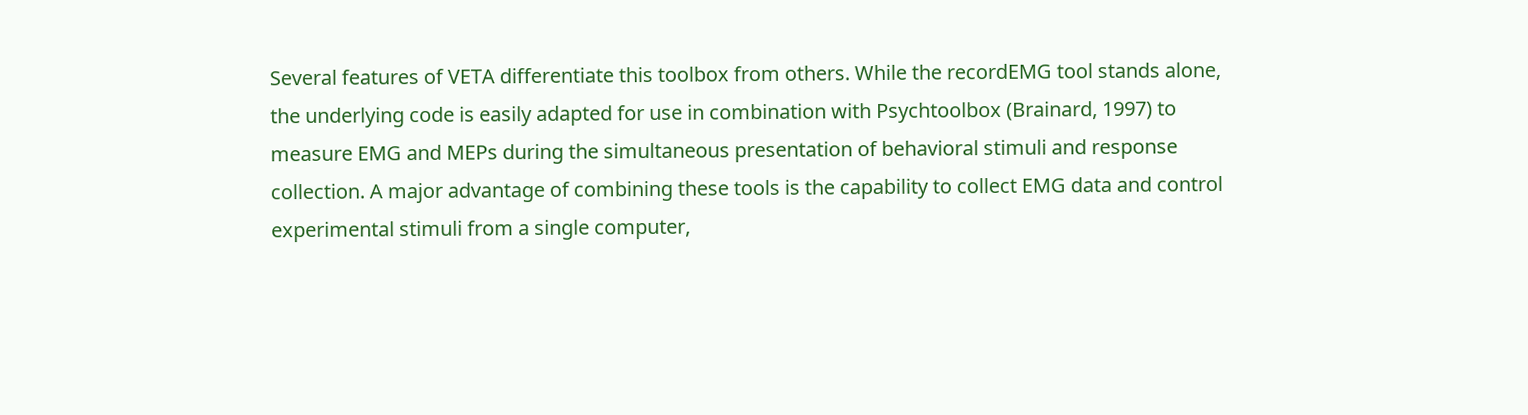Several features of VETA differentiate this toolbox from others. While the recordEMG tool stands alone, the underlying code is easily adapted for use in combination with Psychtoolbox (Brainard, 1997) to measure EMG and MEPs during the simultaneous presentation of behavioral stimuli and response collection. A major advantage of combining these tools is the capability to collect EMG data and control experimental stimuli from a single computer,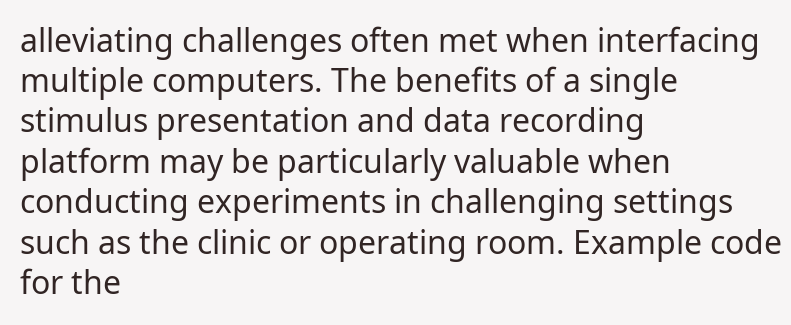alleviating challenges often met when interfacing multiple computers. The benefits of a single stimulus presentation and data recording platform may be particularly valuable when conducting experiments in challenging settings such as the clinic or operating room. Example code for the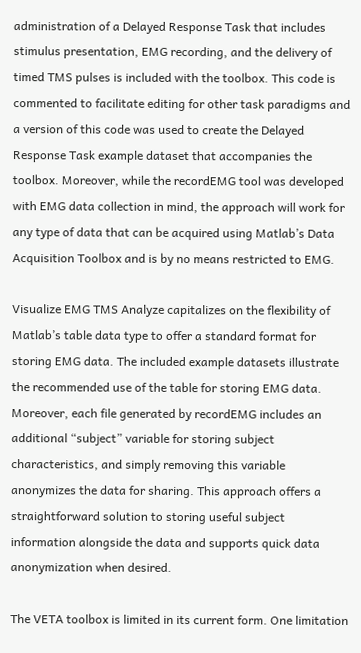administration of a Delayed Response Task that includes stimulus presentation, EMG recording, and the delivery of timed TMS pulses is included with the toolbox. This code is commented to facilitate editing for other task paradigms and a version of this code was used to create the Delayed Response Task example dataset that accompanies the toolbox. Moreover, while the recordEMG tool was developed with EMG data collection in mind, the approach will work for any type of data that can be acquired using Matlab’s Data Acquisition Toolbox and is by no means restricted to EMG.

Visualize EMG TMS Analyze capitalizes on the flexibility of Matlab’s table data type to offer a standard format for storing EMG data. The included example datasets illustrate the recommended use of the table for storing EMG data. Moreover, each file generated by recordEMG includes an additional “subject” variable for storing subject characteristics, and simply removing this variable anonymizes the data for sharing. This approach offers a straightforward solution to storing useful subject information alongside the data and supports quick data anonymization when desired.

The VETA toolbox is limited in its current form. One limitation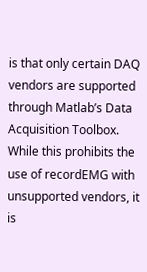is that only certain DAQ vendors are supported through Matlab’s Data Acquisition Toolbox. While this prohibits the use of recordEMG with unsupported vendors, it is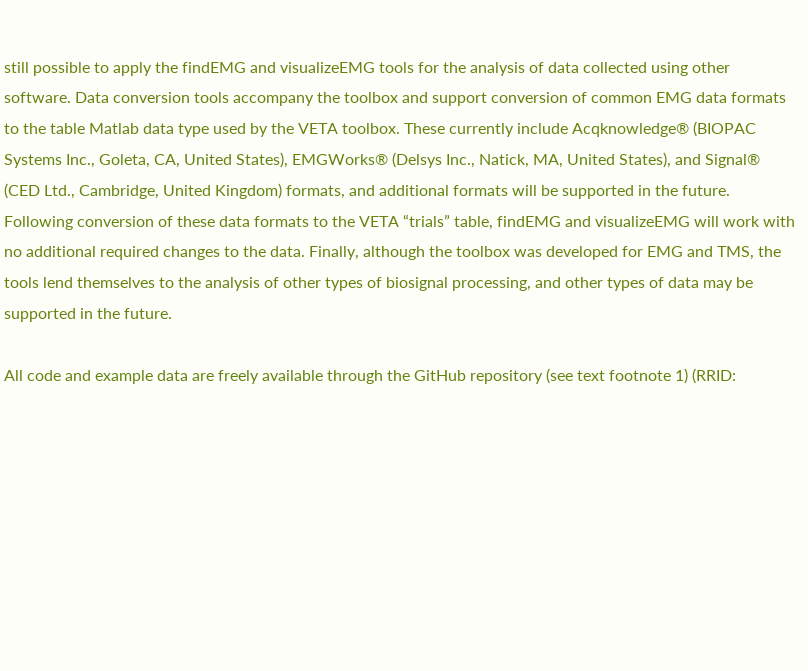still possible to apply the findEMG and visualizeEMG tools for the analysis of data collected using other software. Data conversion tools accompany the toolbox and support conversion of common EMG data formats to the table Matlab data type used by the VETA toolbox. These currently include Acqknowledge® (BIOPAC Systems Inc., Goleta, CA, United States), EMGWorks® (Delsys Inc., Natick, MA, United States), and Signal® (CED Ltd., Cambridge, United Kingdom) formats, and additional formats will be supported in the future. Following conversion of these data formats to the VETA “trials” table, findEMG and visualizeEMG will work with no additional required changes to the data. Finally, although the toolbox was developed for EMG and TMS, the tools lend themselves to the analysis of other types of biosignal processing, and other types of data may be supported in the future.

All code and example data are freely available through the GitHub repository (see text footnote 1) (RRID: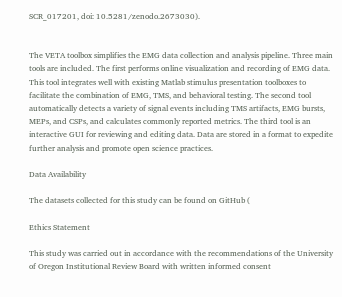SCR_017201, doi: 10.5281/zenodo.2673030).


The VETA toolbox simplifies the EMG data collection and analysis pipeline. Three main tools are included. The first performs online visualization and recording of EMG data. This tool integrates well with existing Matlab stimulus presentation toolboxes to facilitate the combination of EMG, TMS, and behavioral testing. The second tool automatically detects a variety of signal events including TMS artifacts, EMG bursts, MEPs, and CSPs, and calculates commonly reported metrics. The third tool is an interactive GUI for reviewing and editing data. Data are stored in a format to expedite further analysis and promote open science practices.

Data Availability

The datasets collected for this study can be found on GitHub (

Ethics Statement

This study was carried out in accordance with the recommendations of the University of Oregon Institutional Review Board with written informed consent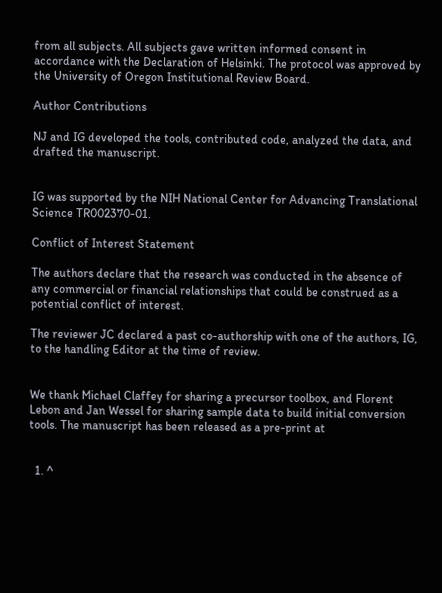from all subjects. All subjects gave written informed consent in accordance with the Declaration of Helsinki. The protocol was approved by the University of Oregon Institutional Review Board.

Author Contributions

NJ and IG developed the tools, contributed code, analyzed the data, and drafted the manuscript.


IG was supported by the NIH National Center for Advancing Translational Science TR002370-01.

Conflict of Interest Statement

The authors declare that the research was conducted in the absence of any commercial or financial relationships that could be construed as a potential conflict of interest.

The reviewer JC declared a past co-authorship with one of the authors, IG, to the handling Editor at the time of review.


We thank Michael Claffey for sharing a precursor toolbox, and Florent Lebon and Jan Wessel for sharing sample data to build initial conversion tools. The manuscript has been released as a pre-print at


  1. ^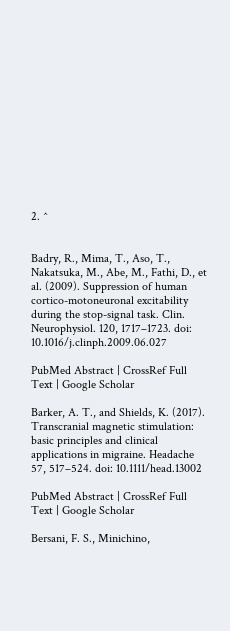2. ^


Badry, R., Mima, T., Aso, T., Nakatsuka, M., Abe, M., Fathi, D., et al. (2009). Suppression of human cortico-motoneuronal excitability during the stop-signal task. Clin. Neurophysiol. 120, 1717–1723. doi: 10.1016/j.clinph.2009.06.027

PubMed Abstract | CrossRef Full Text | Google Scholar

Barker, A. T., and Shields, K. (2017). Transcranial magnetic stimulation: basic principles and clinical applications in migraine. Headache 57, 517–524. doi: 10.1111/head.13002

PubMed Abstract | CrossRef Full Text | Google Scholar

Bersani, F. S., Minichino,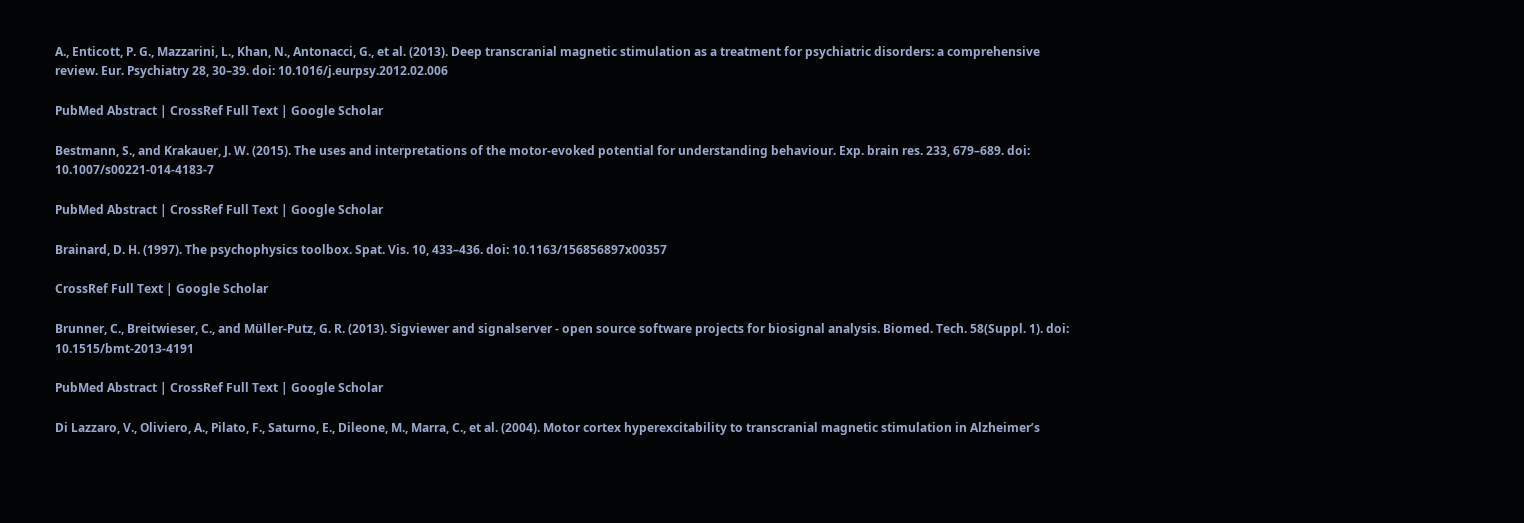A., Enticott, P. G., Mazzarini, L., Khan, N., Antonacci, G., et al. (2013). Deep transcranial magnetic stimulation as a treatment for psychiatric disorders: a comprehensive review. Eur. Psychiatry 28, 30–39. doi: 10.1016/j.eurpsy.2012.02.006

PubMed Abstract | CrossRef Full Text | Google Scholar

Bestmann, S., and Krakauer, J. W. (2015). The uses and interpretations of the motor-evoked potential for understanding behaviour. Exp. brain res. 233, 679–689. doi: 10.1007/s00221-014-4183-7

PubMed Abstract | CrossRef Full Text | Google Scholar

Brainard, D. H. (1997). The psychophysics toolbox. Spat. Vis. 10, 433–436. doi: 10.1163/156856897x00357

CrossRef Full Text | Google Scholar

Brunner, C., Breitwieser, C., and Müller-Putz, G. R. (2013). Sigviewer and signalserver - open source software projects for biosignal analysis. Biomed. Tech. 58(Suppl. 1). doi: 10.1515/bmt-2013-4191

PubMed Abstract | CrossRef Full Text | Google Scholar

Di Lazzaro, V., Oliviero, A., Pilato, F., Saturno, E., Dileone, M., Marra, C., et al. (2004). Motor cortex hyperexcitability to transcranial magnetic stimulation in Alzheimer’s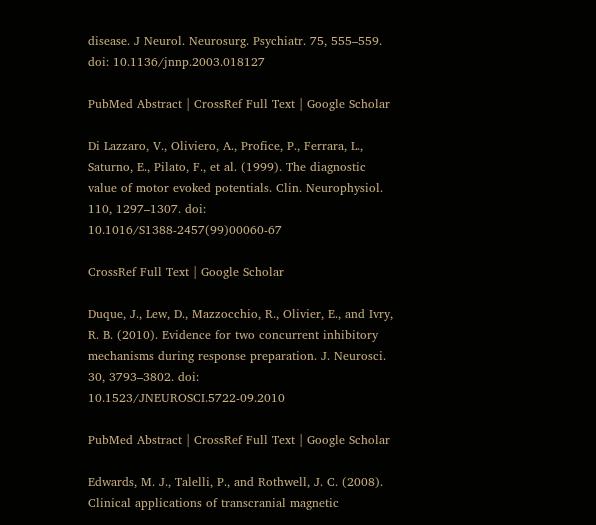disease. J Neurol. Neurosurg. Psychiatr. 75, 555–559. doi: 10.1136/jnnp.2003.018127

PubMed Abstract | CrossRef Full Text | Google Scholar

Di Lazzaro, V., Oliviero, A., Profice, P., Ferrara, L., Saturno, E., Pilato, F., et al. (1999). The diagnostic value of motor evoked potentials. Clin. Neurophysiol. 110, 1297–1307. doi: 10.1016/S1388-2457(99)00060-67

CrossRef Full Text | Google Scholar

Duque, J., Lew, D., Mazzocchio, R., Olivier, E., and Ivry, R. B. (2010). Evidence for two concurrent inhibitory mechanisms during response preparation. J. Neurosci. 30, 3793–3802. doi: 10.1523/JNEUROSCI.5722-09.2010

PubMed Abstract | CrossRef Full Text | Google Scholar

Edwards, M. J., Talelli, P., and Rothwell, J. C. (2008). Clinical applications of transcranial magnetic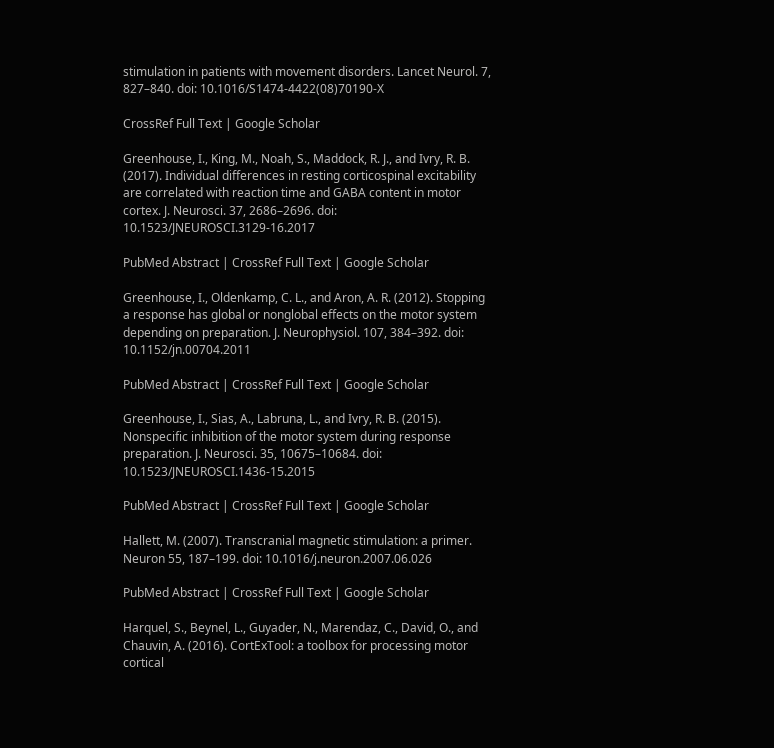stimulation in patients with movement disorders. Lancet Neurol. 7, 827–840. doi: 10.1016/S1474-4422(08)70190-X

CrossRef Full Text | Google Scholar

Greenhouse, I., King, M., Noah, S., Maddock, R. J., and Ivry, R. B. (2017). Individual differences in resting corticospinal excitability are correlated with reaction time and GABA content in motor cortex. J. Neurosci. 37, 2686–2696. doi: 10.1523/JNEUROSCI.3129-16.2017

PubMed Abstract | CrossRef Full Text | Google Scholar

Greenhouse, I., Oldenkamp, C. L., and Aron, A. R. (2012). Stopping a response has global or nonglobal effects on the motor system depending on preparation. J. Neurophysiol. 107, 384–392. doi: 10.1152/jn.00704.2011

PubMed Abstract | CrossRef Full Text | Google Scholar

Greenhouse, I., Sias, A., Labruna, L., and Ivry, R. B. (2015). Nonspecific inhibition of the motor system during response preparation. J. Neurosci. 35, 10675–10684. doi: 10.1523/JNEUROSCI.1436-15.2015

PubMed Abstract | CrossRef Full Text | Google Scholar

Hallett, M. (2007). Transcranial magnetic stimulation: a primer. Neuron 55, 187–199. doi: 10.1016/j.neuron.2007.06.026

PubMed Abstract | CrossRef Full Text | Google Scholar

Harquel, S., Beynel, L., Guyader, N., Marendaz, C., David, O., and Chauvin, A. (2016). CortExTool: a toolbox for processing motor cortical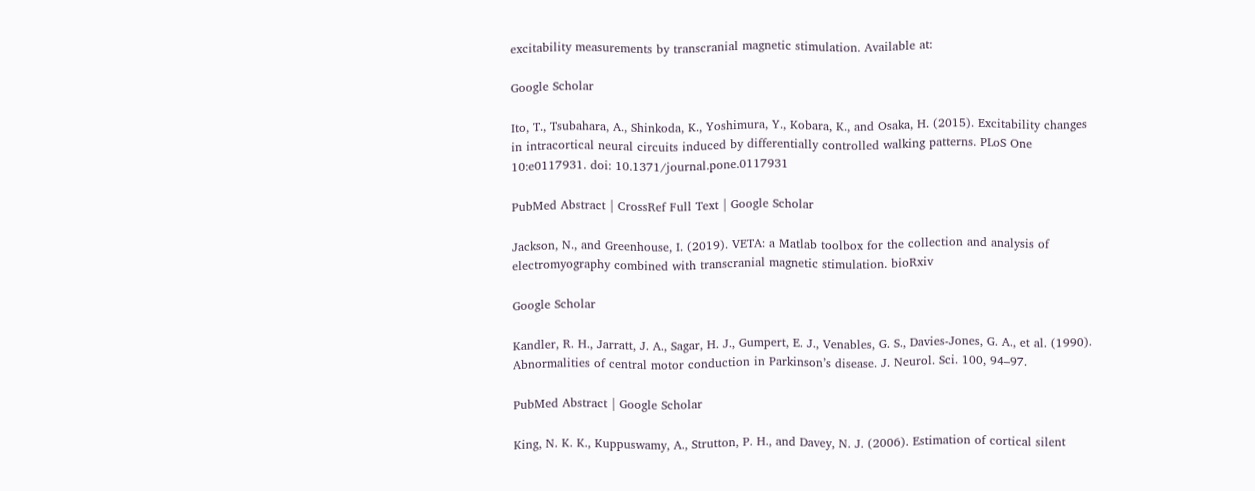excitability measurements by transcranial magnetic stimulation. Available at:

Google Scholar

Ito, T., Tsubahara, A., Shinkoda, K., Yoshimura, Y., Kobara, K., and Osaka, H. (2015). Excitability changes in intracortical neural circuits induced by differentially controlled walking patterns. PLoS One 10:e0117931. doi: 10.1371/journal.pone.0117931

PubMed Abstract | CrossRef Full Text | Google Scholar

Jackson, N., and Greenhouse, I. (2019). VETA: a Matlab toolbox for the collection and analysis of electromyography combined with transcranial magnetic stimulation. bioRxiv

Google Scholar

Kandler, R. H., Jarratt, J. A., Sagar, H. J., Gumpert, E. J., Venables, G. S., Davies-Jones, G. A., et al. (1990). Abnormalities of central motor conduction in Parkinson’s disease. J. Neurol. Sci. 100, 94–97.

PubMed Abstract | Google Scholar

King, N. K. K., Kuppuswamy, A., Strutton, P. H., and Davey, N. J. (2006). Estimation of cortical silent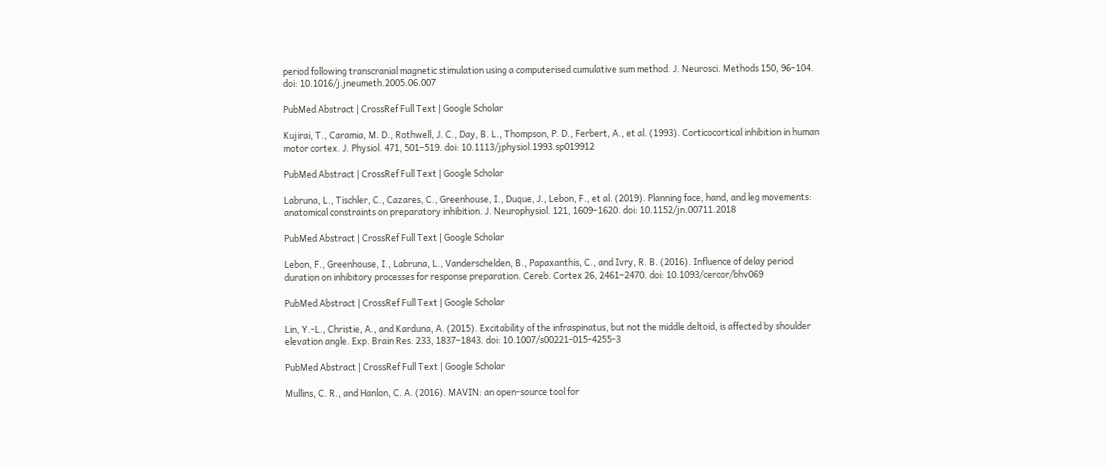period following transcranial magnetic stimulation using a computerised cumulative sum method. J. Neurosci. Methods 150, 96–104. doi: 10.1016/j.jneumeth.2005.06.007

PubMed Abstract | CrossRef Full Text | Google Scholar

Kujirai, T., Caramia, M. D., Rothwell, J. C., Day, B. L., Thompson, P. D., Ferbert, A., et al. (1993). Corticocortical inhibition in human motor cortex. J. Physiol. 471, 501–519. doi: 10.1113/jphysiol.1993.sp019912

PubMed Abstract | CrossRef Full Text | Google Scholar

Labruna, L., Tischler, C., Cazares, C., Greenhouse, I., Duque, J., Lebon, F., et al. (2019). Planning face, hand, and leg movements: anatomical constraints on preparatory inhibition. J. Neurophysiol. 121, 1609–1620. doi: 10.1152/jn.00711.2018

PubMed Abstract | CrossRef Full Text | Google Scholar

Lebon, F., Greenhouse, I., Labruna, L., Vanderschelden, B., Papaxanthis, C., and Ivry, R. B. (2016). Influence of delay period duration on inhibitory processes for response preparation. Cereb. Cortex 26, 2461–2470. doi: 10.1093/cercor/bhv069

PubMed Abstract | CrossRef Full Text | Google Scholar

Lin, Y.-L., Christie, A., and Karduna, A. (2015). Excitability of the infraspinatus, but not the middle deltoid, is affected by shoulder elevation angle. Exp. Brain Res. 233, 1837–1843. doi: 10.1007/s00221-015-4255-3

PubMed Abstract | CrossRef Full Text | Google Scholar

Mullins, C. R., and Hanlon, C. A. (2016). MAVIN: an open-source tool for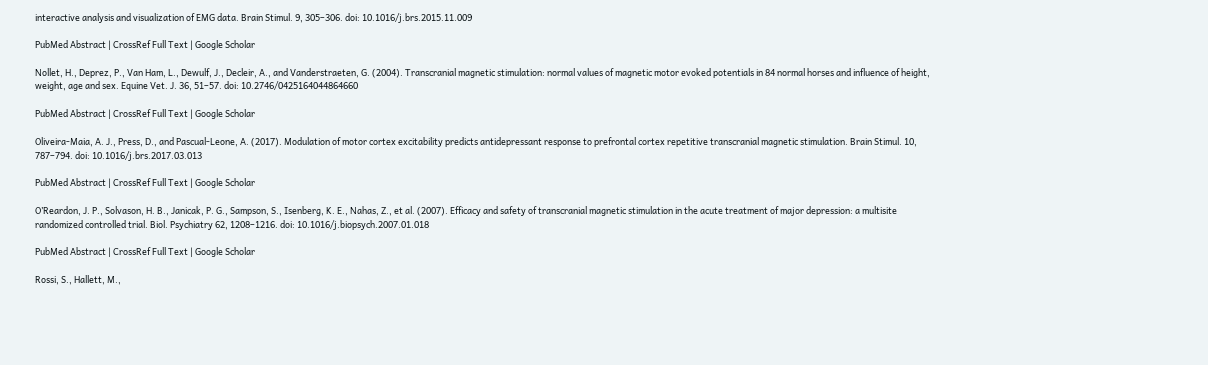interactive analysis and visualization of EMG data. Brain Stimul. 9, 305–306. doi: 10.1016/j.brs.2015.11.009

PubMed Abstract | CrossRef Full Text | Google Scholar

Nollet, H., Deprez, P., Van Ham, L., Dewulf, J., Decleir, A., and Vanderstraeten, G. (2004). Transcranial magnetic stimulation: normal values of magnetic motor evoked potentials in 84 normal horses and influence of height, weight, age and sex. Equine Vet. J. 36, 51–57. doi: 10.2746/0425164044864660

PubMed Abstract | CrossRef Full Text | Google Scholar

Oliveira-Maia, A. J., Press, D., and Pascual-Leone, A. (2017). Modulation of motor cortex excitability predicts antidepressant response to prefrontal cortex repetitive transcranial magnetic stimulation. Brain Stimul. 10, 787–794. doi: 10.1016/j.brs.2017.03.013

PubMed Abstract | CrossRef Full Text | Google Scholar

O’Reardon, J. P., Solvason, H. B., Janicak, P. G., Sampson, S., Isenberg, K. E., Nahas, Z., et al. (2007). Efficacy and safety of transcranial magnetic stimulation in the acute treatment of major depression: a multisite randomized controlled trial. Biol. Psychiatry 62, 1208–1216. doi: 10.1016/j.biopsych.2007.01.018

PubMed Abstract | CrossRef Full Text | Google Scholar

Rossi, S., Hallett, M.,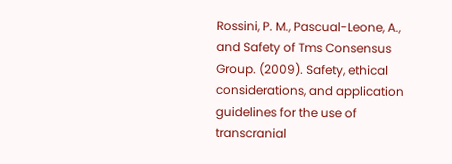Rossini, P. M., Pascual-Leone, A., and Safety of Tms Consensus Group. (2009). Safety, ethical considerations, and application guidelines for the use of transcranial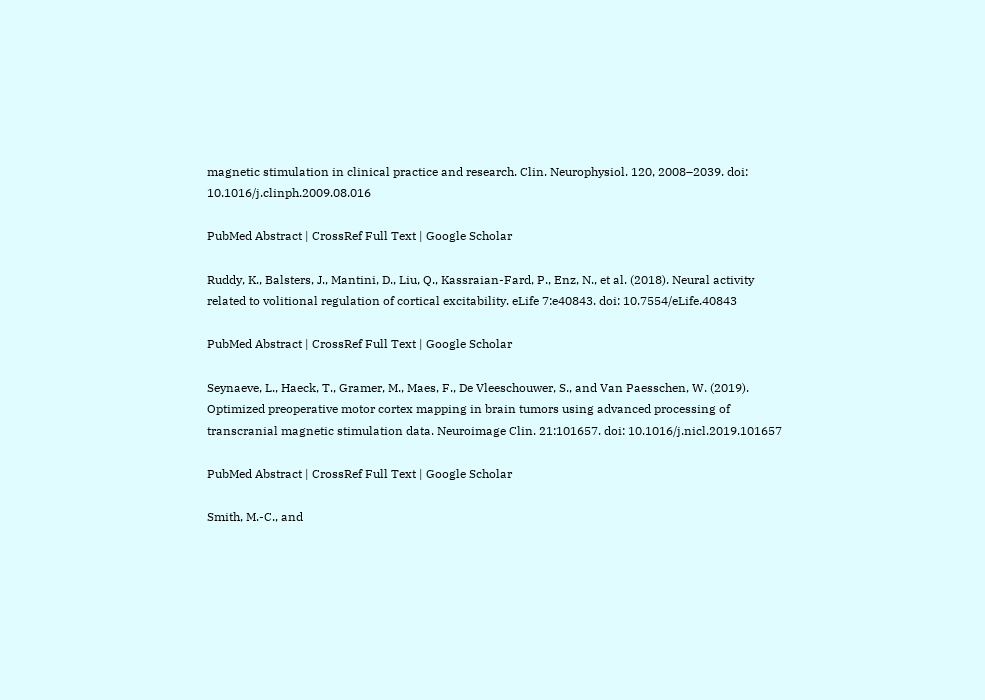magnetic stimulation in clinical practice and research. Clin. Neurophysiol. 120, 2008–2039. doi: 10.1016/j.clinph.2009.08.016

PubMed Abstract | CrossRef Full Text | Google Scholar

Ruddy, K., Balsters, J., Mantini, D., Liu, Q., Kassraian-Fard, P., Enz, N., et al. (2018). Neural activity related to volitional regulation of cortical excitability. eLife 7:e40843. doi: 10.7554/eLife.40843

PubMed Abstract | CrossRef Full Text | Google Scholar

Seynaeve, L., Haeck, T., Gramer, M., Maes, F., De Vleeschouwer, S., and Van Paesschen, W. (2019). Optimized preoperative motor cortex mapping in brain tumors using advanced processing of transcranial magnetic stimulation data. Neuroimage Clin. 21:101657. doi: 10.1016/j.nicl.2019.101657

PubMed Abstract | CrossRef Full Text | Google Scholar

Smith, M.-C., and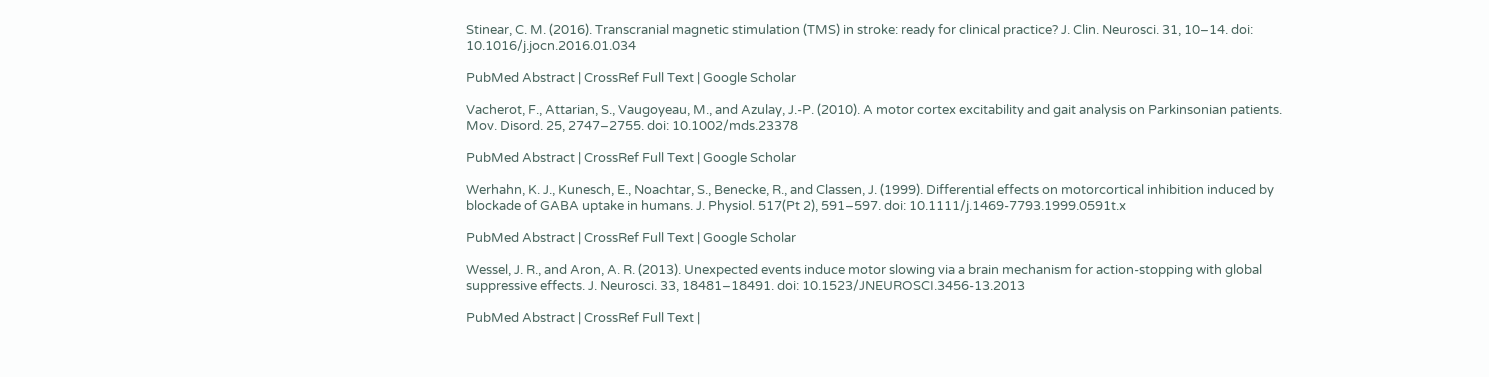Stinear, C. M. (2016). Transcranial magnetic stimulation (TMS) in stroke: ready for clinical practice? J. Clin. Neurosci. 31, 10–14. doi: 10.1016/j.jocn.2016.01.034

PubMed Abstract | CrossRef Full Text | Google Scholar

Vacherot, F., Attarian, S., Vaugoyeau, M., and Azulay, J.-P. (2010). A motor cortex excitability and gait analysis on Parkinsonian patients. Mov. Disord. 25, 2747–2755. doi: 10.1002/mds.23378

PubMed Abstract | CrossRef Full Text | Google Scholar

Werhahn, K. J., Kunesch, E., Noachtar, S., Benecke, R., and Classen, J. (1999). Differential effects on motorcortical inhibition induced by blockade of GABA uptake in humans. J. Physiol. 517(Pt 2), 591–597. doi: 10.1111/j.1469-7793.1999.0591t.x

PubMed Abstract | CrossRef Full Text | Google Scholar

Wessel, J. R., and Aron, A. R. (2013). Unexpected events induce motor slowing via a brain mechanism for action-stopping with global suppressive effects. J. Neurosci. 33, 18481–18491. doi: 10.1523/JNEUROSCI.3456-13.2013

PubMed Abstract | CrossRef Full Text |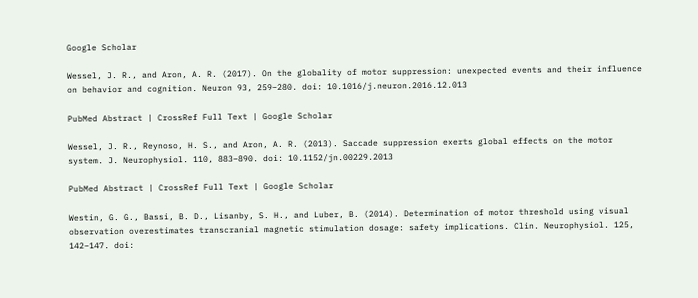Google Scholar

Wessel, J. R., and Aron, A. R. (2017). On the globality of motor suppression: unexpected events and their influence on behavior and cognition. Neuron 93, 259–280. doi: 10.1016/j.neuron.2016.12.013

PubMed Abstract | CrossRef Full Text | Google Scholar

Wessel, J. R., Reynoso, H. S., and Aron, A. R. (2013). Saccade suppression exerts global effects on the motor system. J. Neurophysiol. 110, 883–890. doi: 10.1152/jn.00229.2013

PubMed Abstract | CrossRef Full Text | Google Scholar

Westin, G. G., Bassi, B. D., Lisanby, S. H., and Luber, B. (2014). Determination of motor threshold using visual observation overestimates transcranial magnetic stimulation dosage: safety implications. Clin. Neurophysiol. 125, 142–147. doi: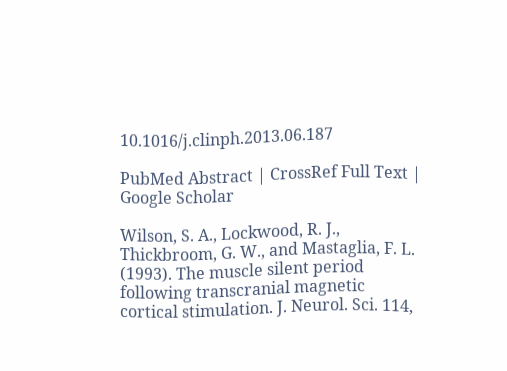10.1016/j.clinph.2013.06.187

PubMed Abstract | CrossRef Full Text | Google Scholar

Wilson, S. A., Lockwood, R. J., Thickbroom, G. W., and Mastaglia, F. L. (1993). The muscle silent period following transcranial magnetic cortical stimulation. J. Neurol. Sci. 114,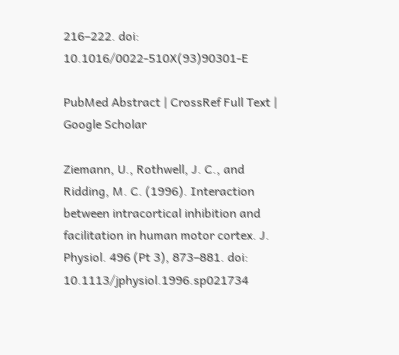216–222. doi: 10.1016/0022-510X(93)90301-E

PubMed Abstract | CrossRef Full Text | Google Scholar

Ziemann, U., Rothwell, J. C., and Ridding, M. C. (1996). Interaction between intracortical inhibition and facilitation in human motor cortex. J. Physiol. 496 (Pt 3), 873–881. doi: 10.1113/jphysiol.1996.sp021734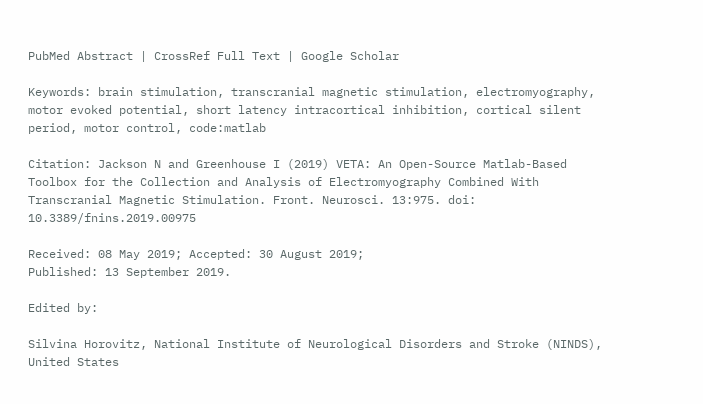PubMed Abstract | CrossRef Full Text | Google Scholar

Keywords: brain stimulation, transcranial magnetic stimulation, electromyography, motor evoked potential, short latency intracortical inhibition, cortical silent period, motor control, code:matlab

Citation: Jackson N and Greenhouse I (2019) VETA: An Open-Source Matlab-Based Toolbox for the Collection and Analysis of Electromyography Combined With Transcranial Magnetic Stimulation. Front. Neurosci. 13:975. doi: 10.3389/fnins.2019.00975

Received: 08 May 2019; Accepted: 30 August 2019;
Published: 13 September 2019.

Edited by:

Silvina Horovitz, National Institute of Neurological Disorders and Stroke (NINDS), United States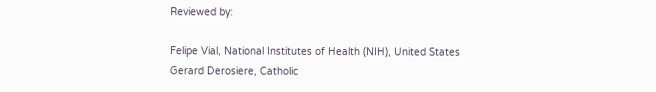Reviewed by:

Felipe Vial, National Institutes of Health (NIH), United States
Gerard Derosiere, Catholic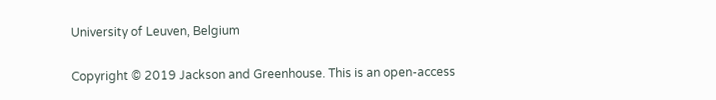University of Leuven, Belgium

Copyright © 2019 Jackson and Greenhouse. This is an open-access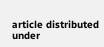article distributed under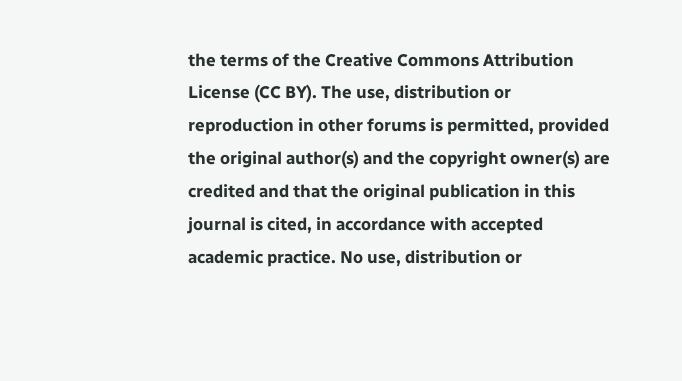the terms of the Creative Commons Attribution License (CC BY). The use, distribution or reproduction in other forums is permitted, provided the original author(s) and the copyright owner(s) are credited and that the original publication in this journal is cited, in accordance with accepted academic practice. No use, distribution or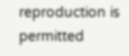reproduction is permitted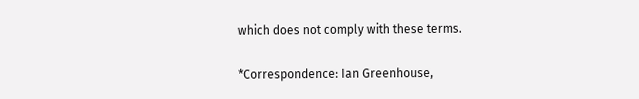which does not comply with these terms.

*Correspondence: Ian Greenhouse,